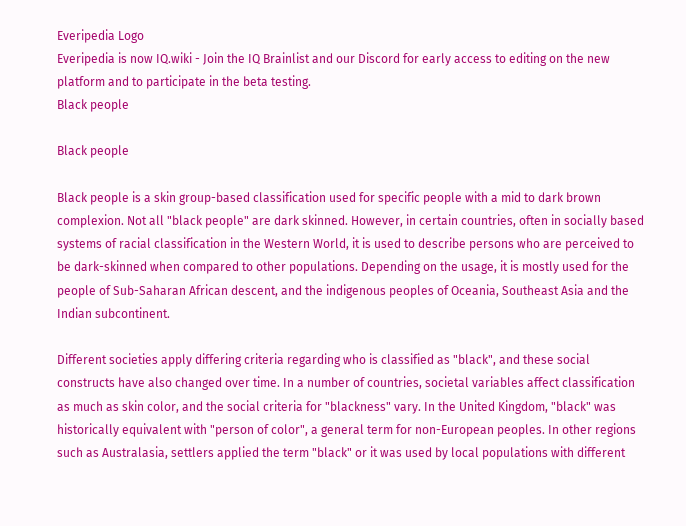Everipedia Logo
Everipedia is now IQ.wiki - Join the IQ Brainlist and our Discord for early access to editing on the new platform and to participate in the beta testing.
Black people

Black people

Black people is a skin group-based classification used for specific people with a mid to dark brown complexion. Not all "black people" are dark skinned. However, in certain countries, often in socially based systems of racial classification in the Western World, it is used to describe persons who are perceived to be dark-skinned when compared to other populations. Depending on the usage, it is mostly used for the people of Sub-Saharan African descent, and the indigenous peoples of Oceania, Southeast Asia and the Indian subcontinent.

Different societies apply differing criteria regarding who is classified as "black", and these social constructs have also changed over time. In a number of countries, societal variables affect classification as much as skin color, and the social criteria for "blackness" vary. In the United Kingdom, "black" was historically equivalent with "person of color", a general term for non-European peoples. In other regions such as Australasia, settlers applied the term "black" or it was used by local populations with different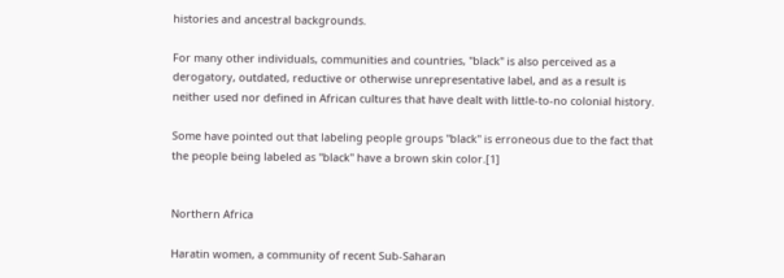histories and ancestral backgrounds.

For many other individuals, communities and countries, "black" is also perceived as a derogatory, outdated, reductive or otherwise unrepresentative label, and as a result is neither used nor defined in African cultures that have dealt with little-to-no colonial history.

Some have pointed out that labeling people groups "black" is erroneous due to the fact that the people being labeled as "black" have a brown skin color.[1]


Northern Africa

Haratin women, a community of recent Sub-Saharan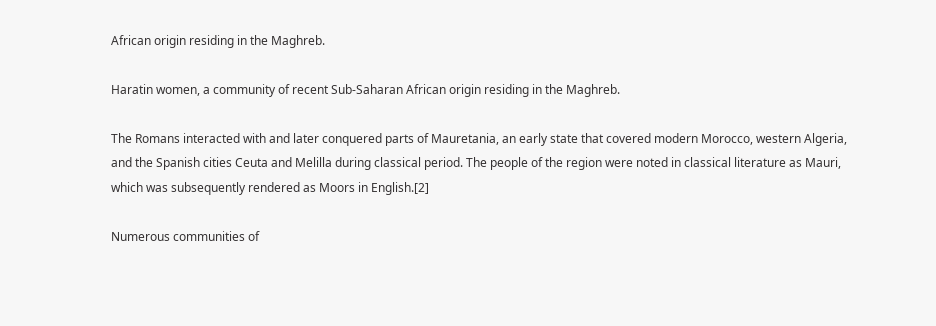African origin residing in the Maghreb.

Haratin women, a community of recent Sub-Saharan African origin residing in the Maghreb.

The Romans interacted with and later conquered parts of Mauretania, an early state that covered modern Morocco, western Algeria, and the Spanish cities Ceuta and Melilla during classical period. The people of the region were noted in classical literature as Mauri, which was subsequently rendered as Moors in English.[2]

Numerous communities of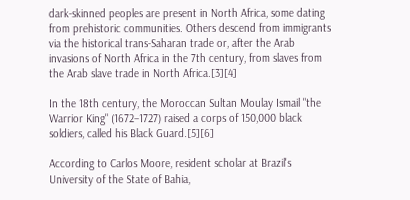dark-skinned peoples are present in North Africa, some dating from prehistoric communities. Others descend from immigrants via the historical trans-Saharan trade or, after the Arab invasions of North Africa in the 7th century, from slaves from the Arab slave trade in North Africa.[3][4]

In the 18th century, the Moroccan Sultan Moulay Ismail "the Warrior King" (1672–1727) raised a corps of 150,000 black soldiers, called his Black Guard.[5][6]

According to Carlos Moore, resident scholar at Brazil's University of the State of Bahia,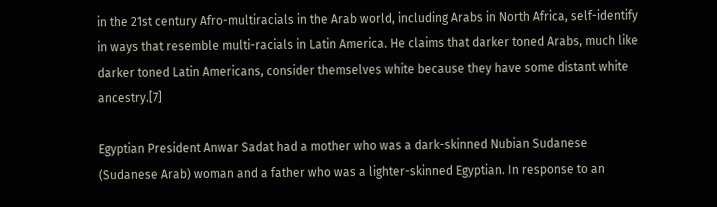in the 21st century Afro-multiracials in the Arab world, including Arabs in North Africa, self-identify in ways that resemble multi-racials in Latin America. He claims that darker toned Arabs, much like darker toned Latin Americans, consider themselves white because they have some distant white ancestry.[7]

Egyptian President Anwar Sadat had a mother who was a dark-skinned Nubian Sudanese (Sudanese Arab) woman and a father who was a lighter-skinned Egyptian. In response to an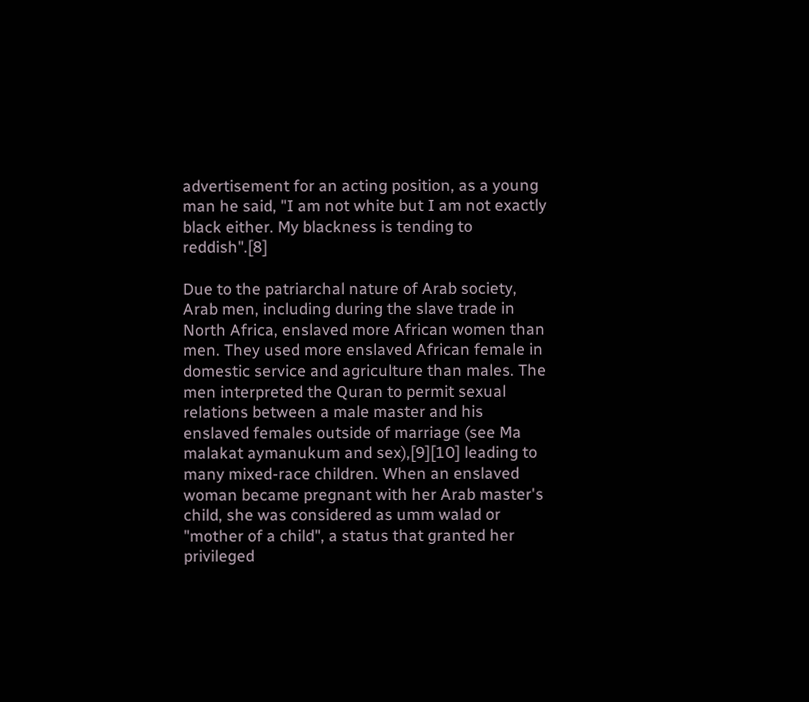advertisement for an acting position, as a young man he said, "I am not white but I am not exactly black either. My blackness is tending to reddish".[8]

Due to the patriarchal nature of Arab society, Arab men, including during the slave trade in North Africa, enslaved more African women than men. They used more enslaved African female in domestic service and agriculture than males. The men interpreted the Quran to permit sexual relations between a male master and his enslaved females outside of marriage (see Ma malakat aymanukum and sex),[9][10] leading to many mixed-race children. When an enslaved woman became pregnant with her Arab master's child, she was considered as umm walad or "mother of a child", a status that granted her privileged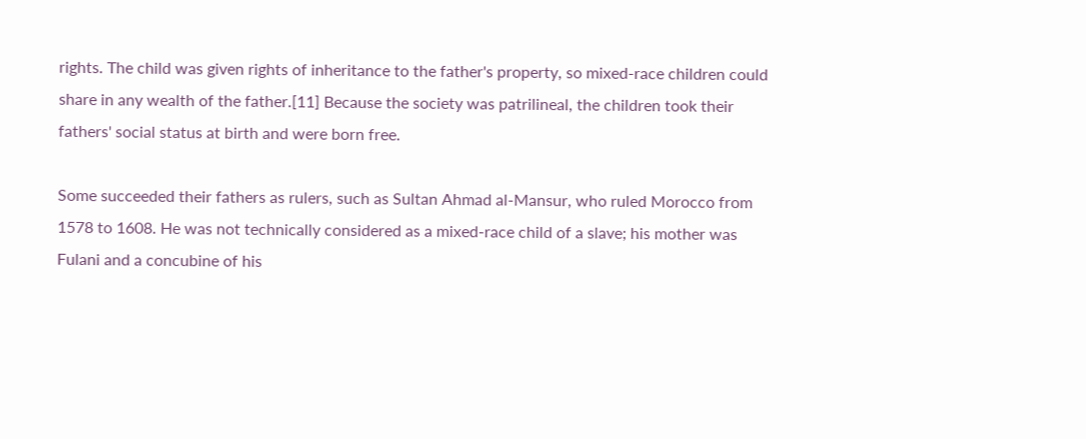rights. The child was given rights of inheritance to the father's property, so mixed-race children could share in any wealth of the father.[11] Because the society was patrilineal, the children took their fathers' social status at birth and were born free.

Some succeeded their fathers as rulers, such as Sultan Ahmad al-Mansur, who ruled Morocco from 1578 to 1608. He was not technically considered as a mixed-race child of a slave; his mother was Fulani and a concubine of his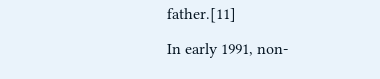father.[11]

In early 1991, non-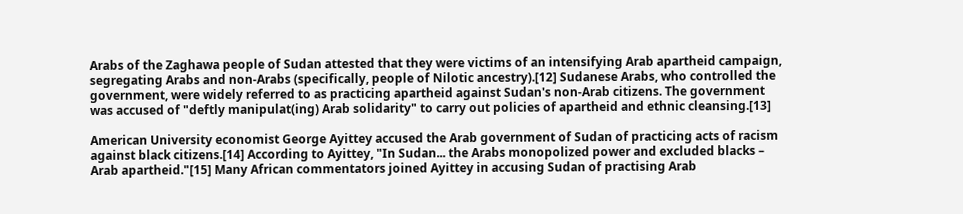Arabs of the Zaghawa people of Sudan attested that they were victims of an intensifying Arab apartheid campaign, segregating Arabs and non-Arabs (specifically, people of Nilotic ancestry).[12] Sudanese Arabs, who controlled the government, were widely referred to as practicing apartheid against Sudan's non-Arab citizens. The government was accused of "deftly manipulat(ing) Arab solidarity" to carry out policies of apartheid and ethnic cleansing.[13]

American University economist George Ayittey accused the Arab government of Sudan of practicing acts of racism against black citizens.[14] According to Ayittey, "In Sudan... the Arabs monopolized power and excluded blacks – Arab apartheid."[15] Many African commentators joined Ayittey in accusing Sudan of practising Arab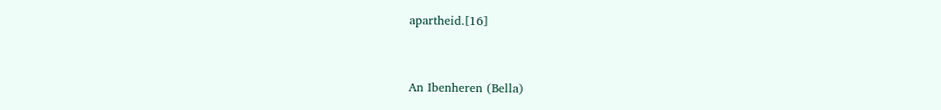apartheid.[16]


An Ibenheren (Bella)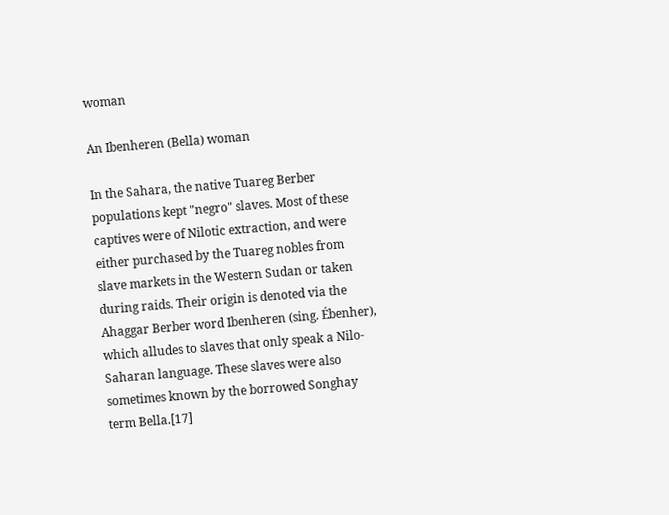woman

An Ibenheren (Bella) woman

In the Sahara, the native Tuareg Berber populations kept "negro" slaves. Most of these captives were of Nilotic extraction, and were either purchased by the Tuareg nobles from slave markets in the Western Sudan or taken during raids. Their origin is denoted via the Ahaggar Berber word Ibenheren (sing. Ébenher), which alludes to slaves that only speak a Nilo-Saharan language. These slaves were also sometimes known by the borrowed Songhay term Bella.[17]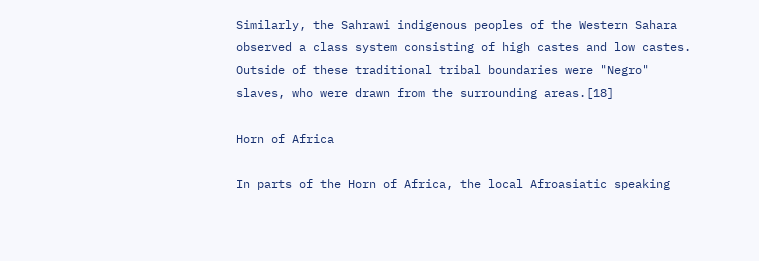Similarly, the Sahrawi indigenous peoples of the Western Sahara observed a class system consisting of high castes and low castes. Outside of these traditional tribal boundaries were "Negro" slaves, who were drawn from the surrounding areas.[18]

Horn of Africa

In parts of the Horn of Africa, the local Afroasiatic speaking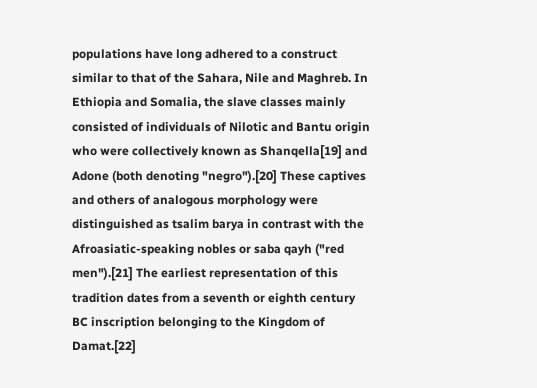populations have long adhered to a construct similar to that of the Sahara, Nile and Maghreb. In Ethiopia and Somalia, the slave classes mainly consisted of individuals of Nilotic and Bantu origin who were collectively known as Shanqella[19] and Adone (both denoting "negro").[20] These captives and others of analogous morphology were distinguished as tsalim barya in contrast with the Afroasiatic-speaking nobles or saba qayh ("red men").[21] The earliest representation of this tradition dates from a seventh or eighth century BC inscription belonging to the Kingdom of Damat.[22]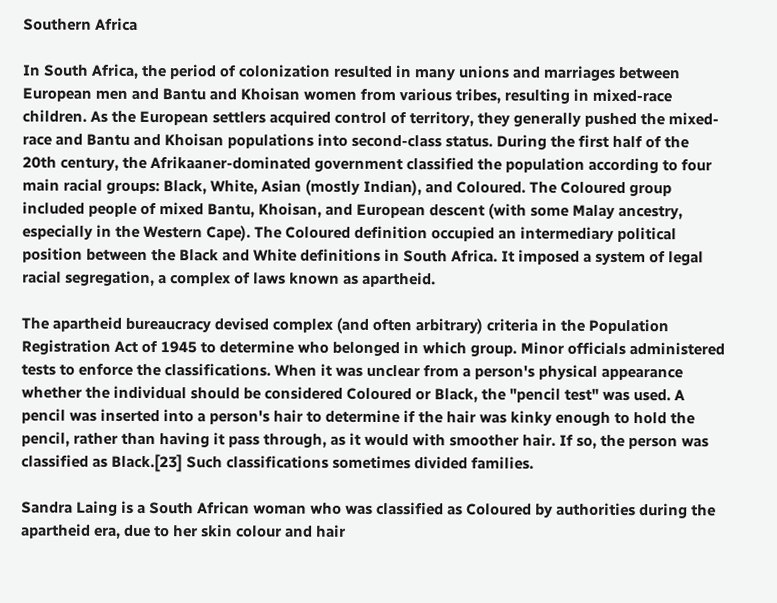Southern Africa

In South Africa, the period of colonization resulted in many unions and marriages between European men and Bantu and Khoisan women from various tribes, resulting in mixed-race children. As the European settlers acquired control of territory, they generally pushed the mixed-race and Bantu and Khoisan populations into second-class status. During the first half of the 20th century, the Afrikaaner-dominated government classified the population according to four main racial groups: Black, White, Asian (mostly Indian), and Coloured. The Coloured group included people of mixed Bantu, Khoisan, and European descent (with some Malay ancestry, especially in the Western Cape). The Coloured definition occupied an intermediary political position between the Black and White definitions in South Africa. It imposed a system of legal racial segregation, a complex of laws known as apartheid.

The apartheid bureaucracy devised complex (and often arbitrary) criteria in the Population Registration Act of 1945 to determine who belonged in which group. Minor officials administered tests to enforce the classifications. When it was unclear from a person's physical appearance whether the individual should be considered Coloured or Black, the "pencil test" was used. A pencil was inserted into a person's hair to determine if the hair was kinky enough to hold the pencil, rather than having it pass through, as it would with smoother hair. If so, the person was classified as Black.[23] Such classifications sometimes divided families.

Sandra Laing is a South African woman who was classified as Coloured by authorities during the apartheid era, due to her skin colour and hair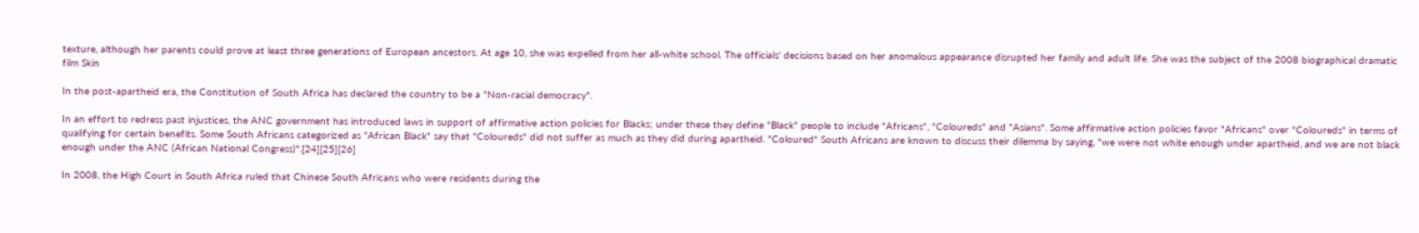texture, although her parents could prove at least three generations of European ancestors. At age 10, she was expelled from her all-white school. The officials' decisions based on her anomalous appearance disrupted her family and adult life. She was the subject of the 2008 biographical dramatic film Skin

In the post-apartheid era, the Constitution of South Africa has declared the country to be a "Non-racial democracy".

In an effort to redress past injustices, the ANC government has introduced laws in support of affirmative action policies for Blacks; under these they define "Black" people to include "Africans", "Coloureds" and "Asians". Some affirmative action policies favor "Africans" over "Coloureds" in terms of qualifying for certain benefits. Some South Africans categorized as "African Black" say that "Coloureds" did not suffer as much as they did during apartheid. "Coloured" South Africans are known to discuss their dilemma by saying, "we were not white enough under apartheid, and we are not black enough under the ANC (African National Congress)".[24][25][26]

In 2008, the High Court in South Africa ruled that Chinese South Africans who were residents during the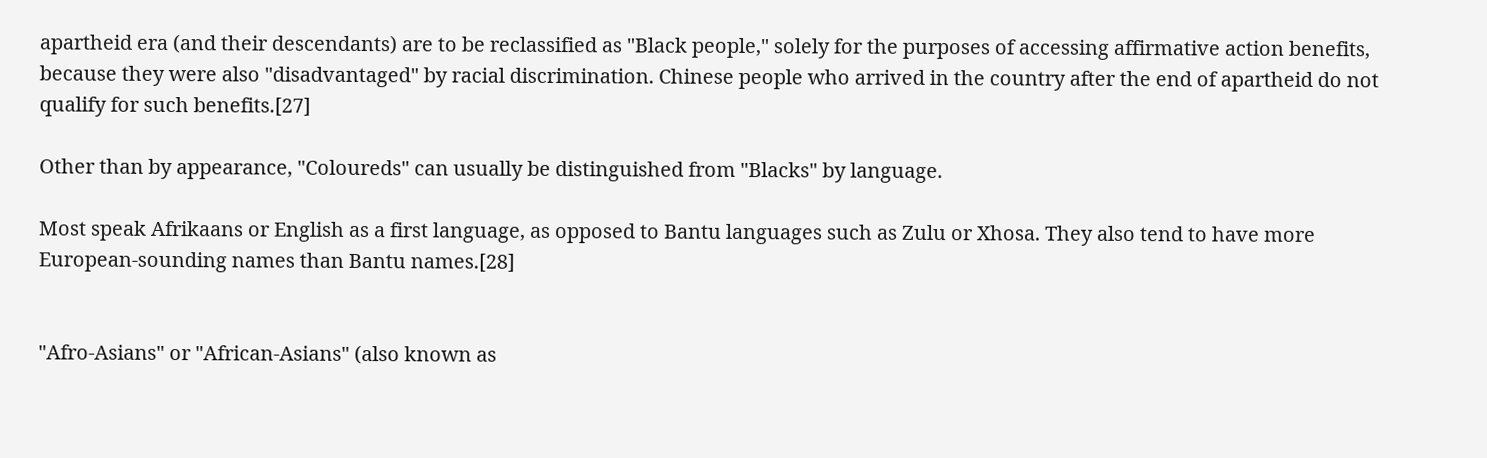apartheid era (and their descendants) are to be reclassified as "Black people," solely for the purposes of accessing affirmative action benefits, because they were also "disadvantaged" by racial discrimination. Chinese people who arrived in the country after the end of apartheid do not qualify for such benefits.[27]

Other than by appearance, "Coloureds" can usually be distinguished from "Blacks" by language.

Most speak Afrikaans or English as a first language, as opposed to Bantu languages such as Zulu or Xhosa. They also tend to have more European-sounding names than Bantu names.[28]


"Afro-Asians" or "African-Asians" (also known as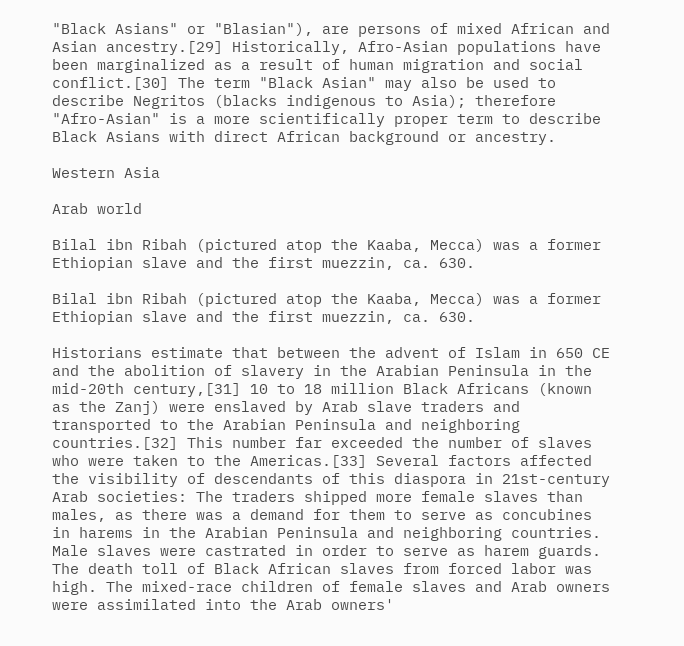"Black Asians" or "Blasian"), are persons of mixed African and Asian ancestry.[29] Historically, Afro-Asian populations have been marginalized as a result of human migration and social conflict.[30] The term "Black Asian" may also be used to describe Negritos (blacks indigenous to Asia); therefore "Afro-Asian" is a more scientifically proper term to describe Black Asians with direct African background or ancestry.

Western Asia

Arab world

Bilal ibn Ribah (pictured atop the Kaaba, Mecca) was a former Ethiopian slave and the first muezzin, ca. 630.

Bilal ibn Ribah (pictured atop the Kaaba, Mecca) was a former Ethiopian slave and the first muezzin, ca. 630.

Historians estimate that between the advent of Islam in 650 CE and the abolition of slavery in the Arabian Peninsula in the mid-20th century,[31] 10 to 18 million Black Africans (known as the Zanj) were enslaved by Arab slave traders and transported to the Arabian Peninsula and neighboring countries.[32] This number far exceeded the number of slaves who were taken to the Americas.[33] Several factors affected the visibility of descendants of this diaspora in 21st-century Arab societies: The traders shipped more female slaves than males, as there was a demand for them to serve as concubines in harems in the Arabian Peninsula and neighboring countries. Male slaves were castrated in order to serve as harem guards. The death toll of Black African slaves from forced labor was high. The mixed-race children of female slaves and Arab owners were assimilated into the Arab owners'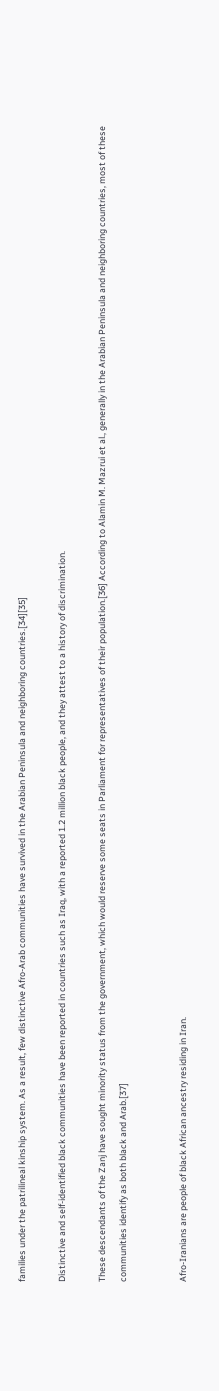families under the patrilineal kinship system. As a result, few distinctive Afro-Arab communities have survived in the Arabian Peninsula and neighboring countries.[34][35]

Distinctive and self-identified black communities have been reported in countries such as Iraq, with a reported 1.2 million black people, and they attest to a history of discrimination.

These descendants of the Zanj have sought minority status from the government, which would reserve some seats in Parliament for representatives of their population.[36] According to Alamin M. Mazrui et al., generally in the Arabian Peninsula and neighboring countries, most of these communities identify as both black and Arab.[37]


Afro-Iranians are people of black African ancestry residing in Iran.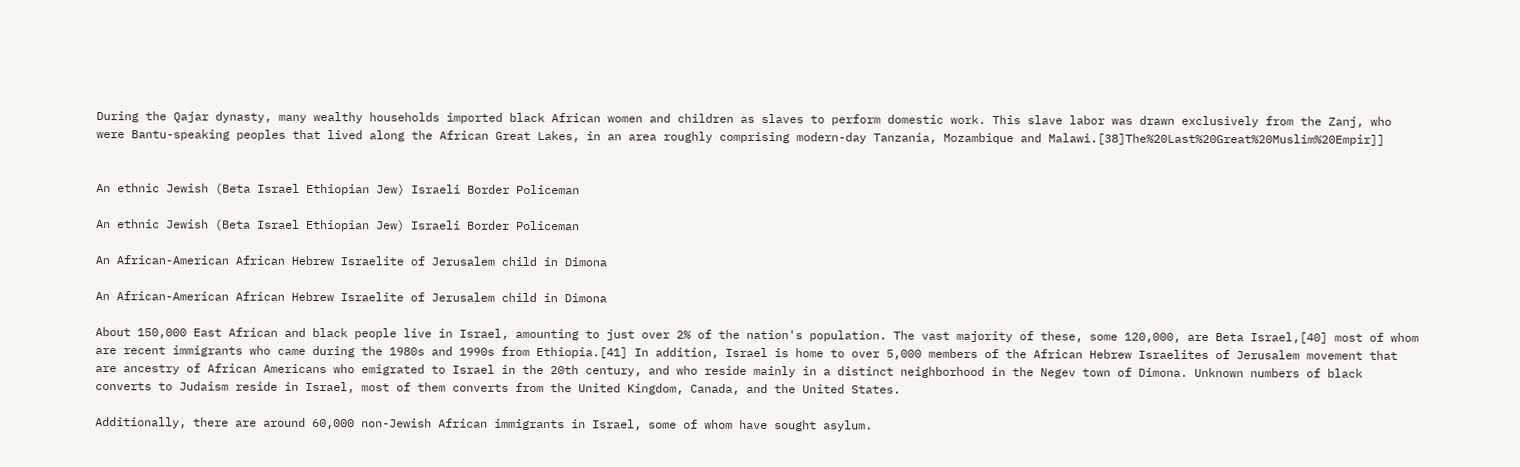During the Qajar dynasty, many wealthy households imported black African women and children as slaves to perform domestic work. This slave labor was drawn exclusively from the Zanj, who were Bantu-speaking peoples that lived along the African Great Lakes, in an area roughly comprising modern-day Tanzania, Mozambique and Malawi.[38]The%20Last%20Great%20Muslim%20Empir]]


An ethnic Jewish (Beta Israel Ethiopian Jew) Israeli Border Policeman

An ethnic Jewish (Beta Israel Ethiopian Jew) Israeli Border Policeman

An African-American African Hebrew Israelite of Jerusalem child in Dimona

An African-American African Hebrew Israelite of Jerusalem child in Dimona

About 150,000 East African and black people live in Israel, amounting to just over 2% of the nation's population. The vast majority of these, some 120,000, are Beta Israel,[40] most of whom are recent immigrants who came during the 1980s and 1990s from Ethiopia.[41] In addition, Israel is home to over 5,000 members of the African Hebrew Israelites of Jerusalem movement that are ancestry of African Americans who emigrated to Israel in the 20th century, and who reside mainly in a distinct neighborhood in the Negev town of Dimona. Unknown numbers of black converts to Judaism reside in Israel, most of them converts from the United Kingdom, Canada, and the United States.

Additionally, there are around 60,000 non-Jewish African immigrants in Israel, some of whom have sought asylum.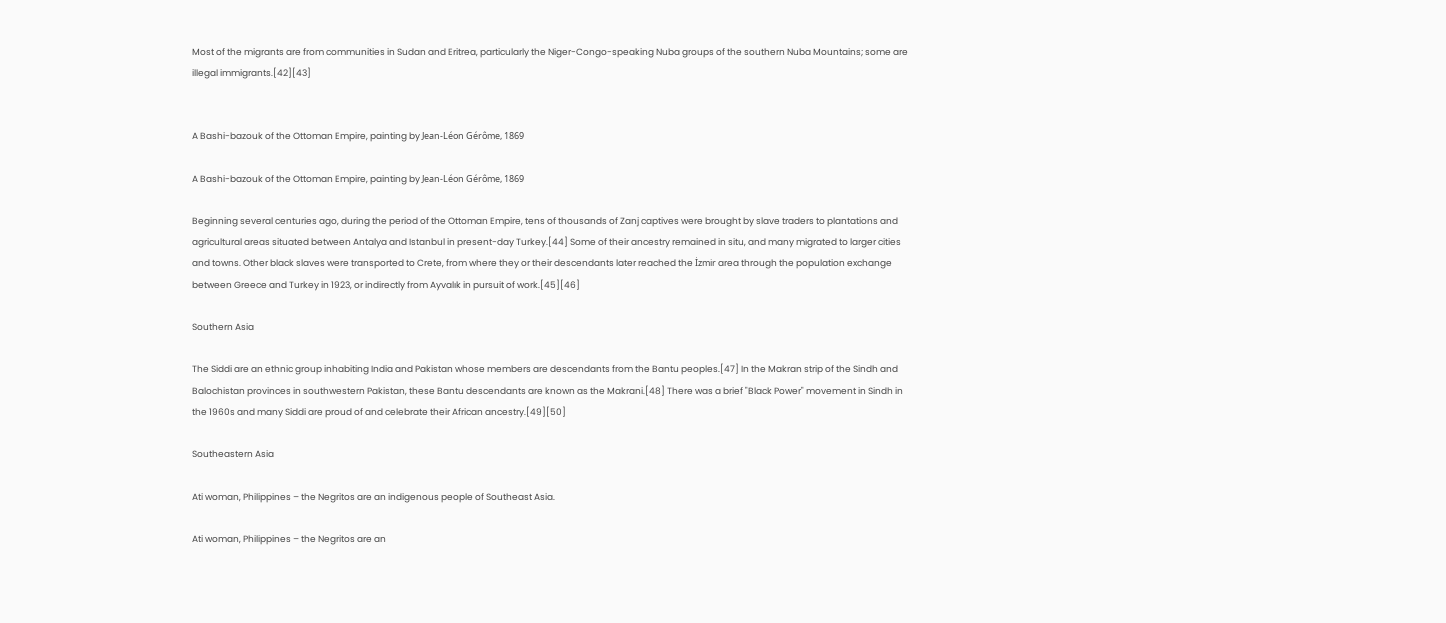Most of the migrants are from communities in Sudan and Eritrea, particularly the Niger-Congo-speaking Nuba groups of the southern Nuba Mountains; some are illegal immigrants.[42][43]


A Bashi-bazouk of the Ottoman Empire, painting by Jean-Léon Gérôme, 1869

A Bashi-bazouk of the Ottoman Empire, painting by Jean-Léon Gérôme, 1869

Beginning several centuries ago, during the period of the Ottoman Empire, tens of thousands of Zanj captives were brought by slave traders to plantations and agricultural areas situated between Antalya and Istanbul in present-day Turkey.[44] Some of their ancestry remained in situ, and many migrated to larger cities and towns. Other black slaves were transported to Crete, from where they or their descendants later reached the İzmir area through the population exchange between Greece and Turkey in 1923, or indirectly from Ayvalık in pursuit of work.[45][46]

Southern Asia

The Siddi are an ethnic group inhabiting India and Pakistan whose members are descendants from the Bantu peoples.[47] In the Makran strip of the Sindh and Balochistan provinces in southwestern Pakistan, these Bantu descendants are known as the Makrani.[48] There was a brief "Black Power" movement in Sindh in the 1960s and many Siddi are proud of and celebrate their African ancestry.[49][50]

Southeastern Asia

Ati woman, Philippines – the Negritos are an indigenous people of Southeast Asia.

Ati woman, Philippines – the Negritos are an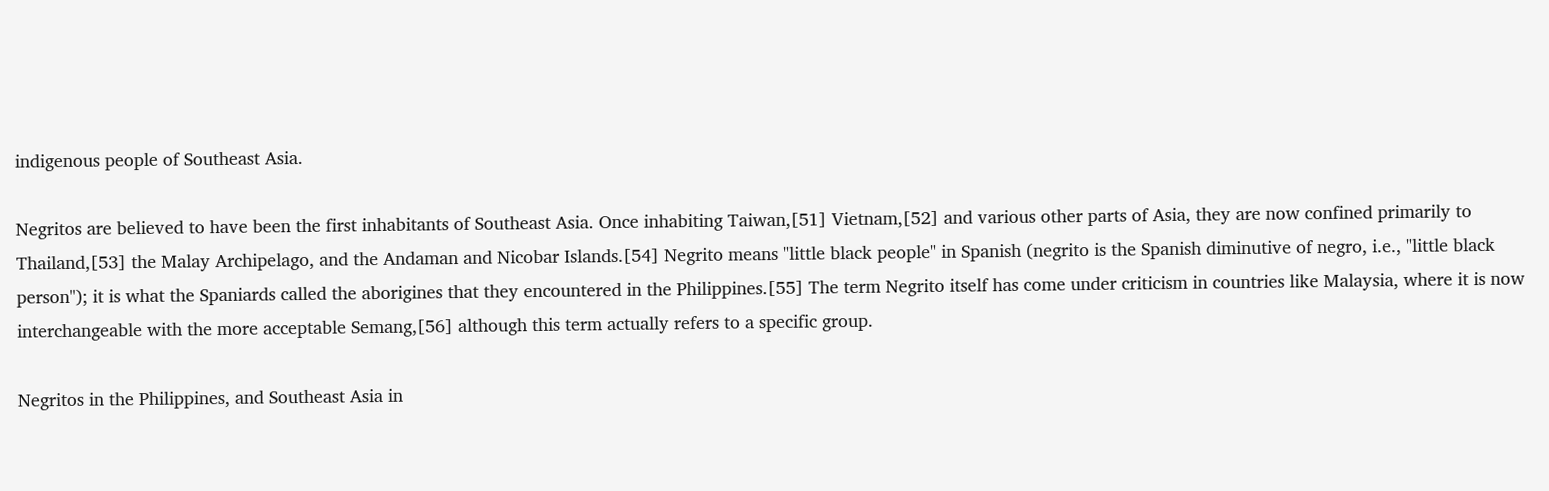indigenous people of Southeast Asia.

Negritos are believed to have been the first inhabitants of Southeast Asia. Once inhabiting Taiwan,[51] Vietnam,[52] and various other parts of Asia, they are now confined primarily to Thailand,[53] the Malay Archipelago, and the Andaman and Nicobar Islands.[54] Negrito means "little black people" in Spanish (negrito is the Spanish diminutive of negro, i.e., "little black person"); it is what the Spaniards called the aborigines that they encountered in the Philippines.[55] The term Negrito itself has come under criticism in countries like Malaysia, where it is now interchangeable with the more acceptable Semang,[56] although this term actually refers to a specific group.

Negritos in the Philippines, and Southeast Asia in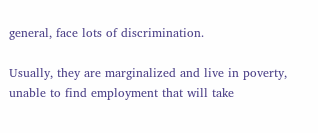general, face lots of discrimination.

Usually, they are marginalized and live in poverty, unable to find employment that will take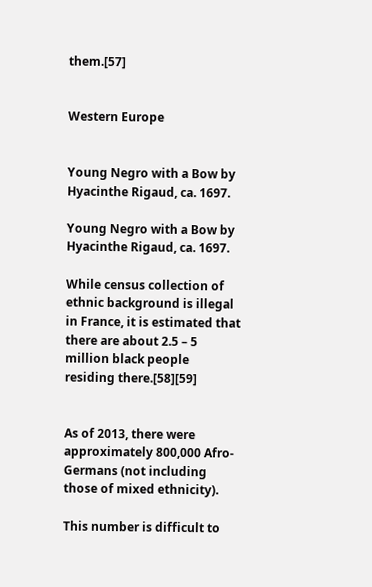them.[57]


Western Europe


Young Negro with a Bow by Hyacinthe Rigaud, ca. 1697.

Young Negro with a Bow by Hyacinthe Rigaud, ca. 1697.

While census collection of ethnic background is illegal in France, it is estimated that there are about 2.5 – 5 million black people residing there.[58][59]


As of 2013, there were approximately 800,000 Afro-Germans (not including those of mixed ethnicity).

This number is difficult to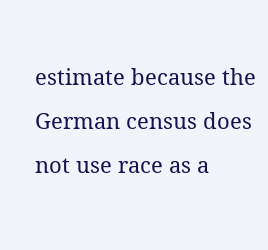estimate because the German census does not use race as a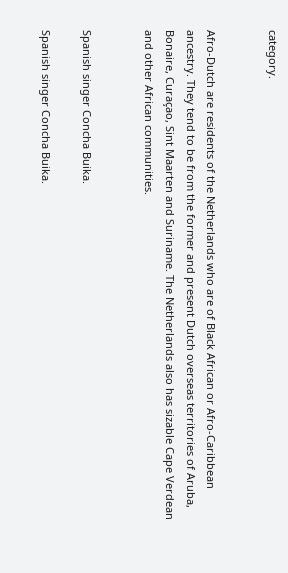category.


Afro-Dutch are residents of the Netherlands who are of Black African or Afro-Caribbean ancestry. They tend to be from the former and present Dutch overseas territories of Aruba, Bonaire, Curaçao, Sint Maarten and Suriname. The Netherlands also has sizable Cape Verdean and other African communities.


Spanish singer Concha Buika.

Spanish singer Concha Buika.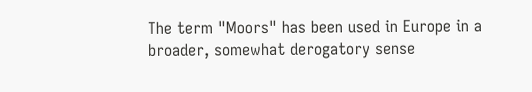The term "Moors" has been used in Europe in a broader, somewhat derogatory sense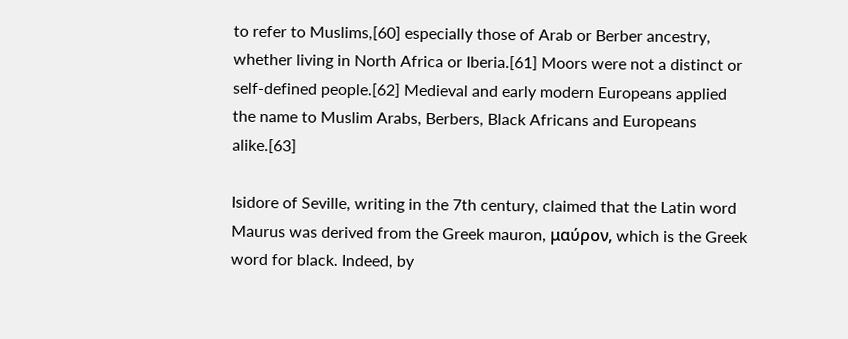to refer to Muslims,[60] especially those of Arab or Berber ancestry, whether living in North Africa or Iberia.[61] Moors were not a distinct or self-defined people.[62] Medieval and early modern Europeans applied the name to Muslim Arabs, Berbers, Black Africans and Europeans alike.[63]

Isidore of Seville, writing in the 7th century, claimed that the Latin word Maurus was derived from the Greek mauron, μαύρον, which is the Greek word for black. Indeed, by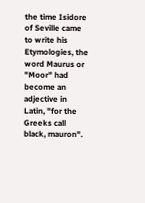the time Isidore of Seville came to write his Etymologies, the word Maurus or "Moor" had become an adjective in Latin, "for the Greeks call black, mauron".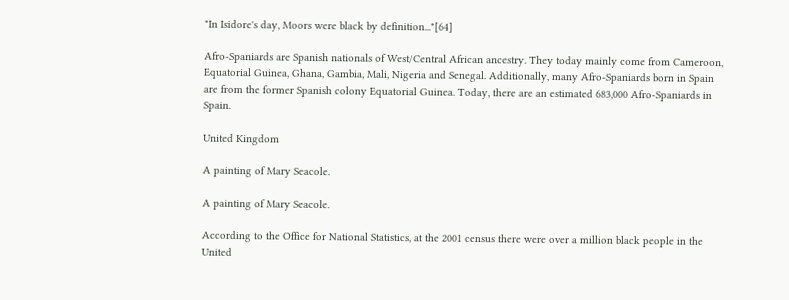"In Isidore's day, Moors were black by definition..."[64]

Afro-Spaniards are Spanish nationals of West/Central African ancestry. They today mainly come from Cameroon, Equatorial Guinea, Ghana, Gambia, Mali, Nigeria and Senegal. Additionally, many Afro-Spaniards born in Spain are from the former Spanish colony Equatorial Guinea. Today, there are an estimated 683,000 Afro-Spaniards in Spain.

United Kingdom

A painting of Mary Seacole.

A painting of Mary Seacole.

According to the Office for National Statistics, at the 2001 census there were over a million black people in the United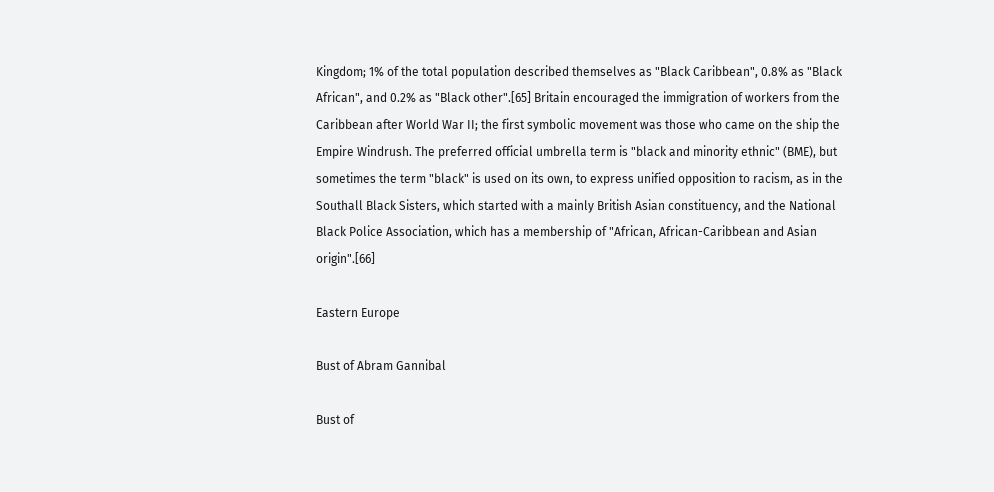Kingdom; 1% of the total population described themselves as "Black Caribbean", 0.8% as "Black African", and 0.2% as "Black other".[65] Britain encouraged the immigration of workers from the Caribbean after World War II; the first symbolic movement was those who came on the ship the Empire Windrush. The preferred official umbrella term is "black and minority ethnic" (BME), but sometimes the term "black" is used on its own, to express unified opposition to racism, as in the Southall Black Sisters, which started with a mainly British Asian constituency, and the National Black Police Association, which has a membership of "African, African-Caribbean and Asian origin".[66]

Eastern Europe

Bust of Abram Gannibal

Bust of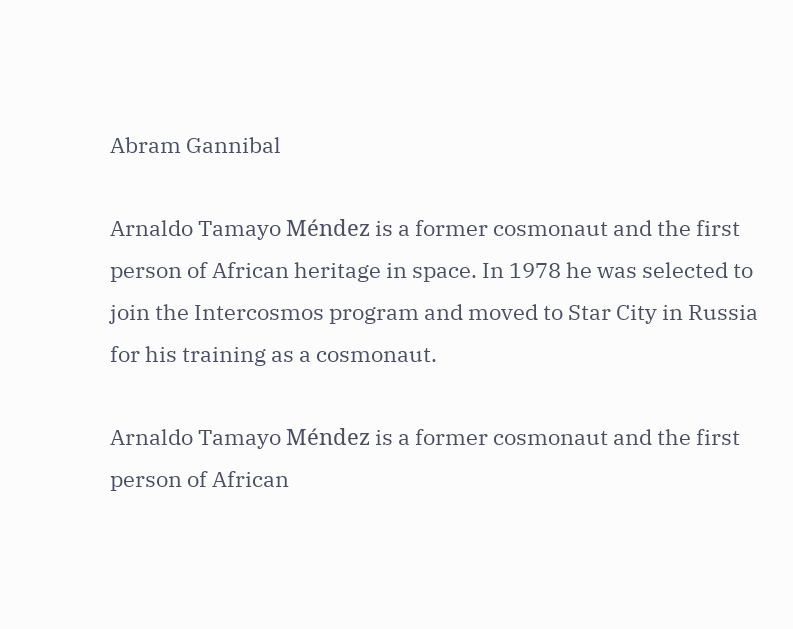Abram Gannibal

Arnaldo Tamayo Méndez is a former cosmonaut and the first person of African heritage in space. In 1978 he was selected to join the Intercosmos program and moved to Star City in Russia for his training as a cosmonaut.

Arnaldo Tamayo Méndez is a former cosmonaut and the first person of African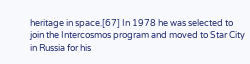heritage in space.[67] In 1978 he was selected to join the Intercosmos program and moved to Star City in Russia for his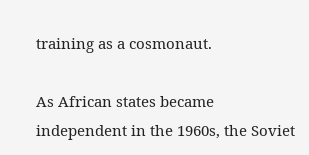training as a cosmonaut.

As African states became independent in the 1960s, the Soviet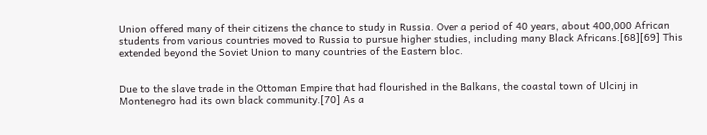Union offered many of their citizens the chance to study in Russia. Over a period of 40 years, about 400,000 African students from various countries moved to Russia to pursue higher studies, including many Black Africans.[68][69] This extended beyond the Soviet Union to many countries of the Eastern bloc.


Due to the slave trade in the Ottoman Empire that had flourished in the Balkans, the coastal town of Ulcinj in Montenegro had its own black community.[70] As a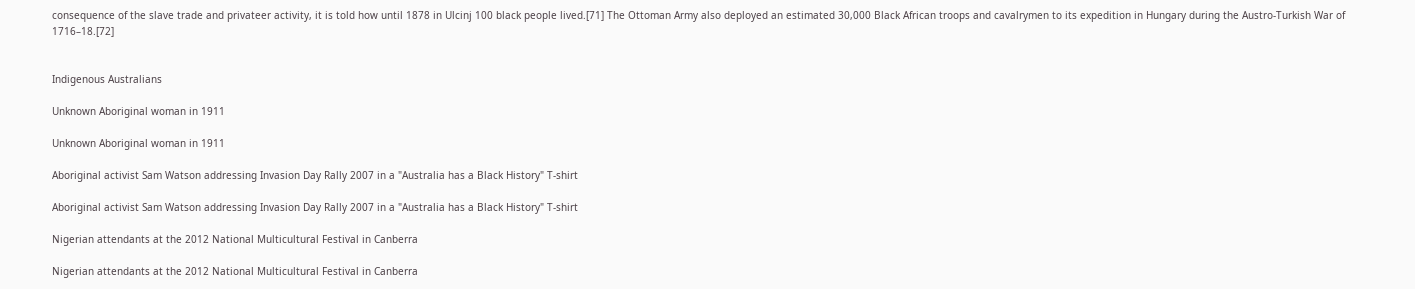consequence of the slave trade and privateer activity, it is told how until 1878 in Ulcinj 100 black people lived.[71] The Ottoman Army also deployed an estimated 30,000 Black African troops and cavalrymen to its expedition in Hungary during the Austro-Turkish War of 1716–18.[72]


Indigenous Australians

Unknown Aboriginal woman in 1911

Unknown Aboriginal woman in 1911

Aboriginal activist Sam Watson addressing Invasion Day Rally 2007 in a "Australia has a Black History" T-shirt

Aboriginal activist Sam Watson addressing Invasion Day Rally 2007 in a "Australia has a Black History" T-shirt

Nigerian attendants at the 2012 National Multicultural Festival in Canberra

Nigerian attendants at the 2012 National Multicultural Festival in Canberra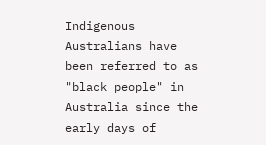Indigenous Australians have been referred to as "black people" in Australia since the early days of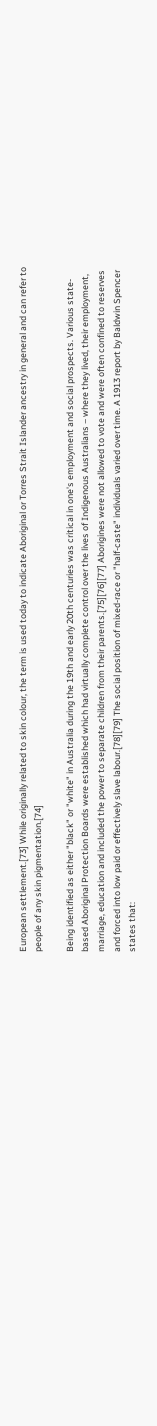European settlement.[73] While originally related to skin colour, the term is used today to indicate Aboriginal or Torres Strait Islander ancestry in general and can refer to people of any skin pigmentation.[74]

Being identified as either "black" or "white" in Australia during the 19th and early 20th centuries was critical in one's employment and social prospects. Various state-based Aboriginal Protection Boards were established which had virtually complete control over the lives of Indigenous Australians – where they lived, their employment, marriage, education and included the power to separate children from their parents.[75][76][77] Aborigines were not allowed to vote and were often confined to reserves and forced into low paid or effectively slave labour.[78][79] The social position of mixed-race or "half-caste" individuals varied over time. A 1913 report by Baldwin Spencer states that: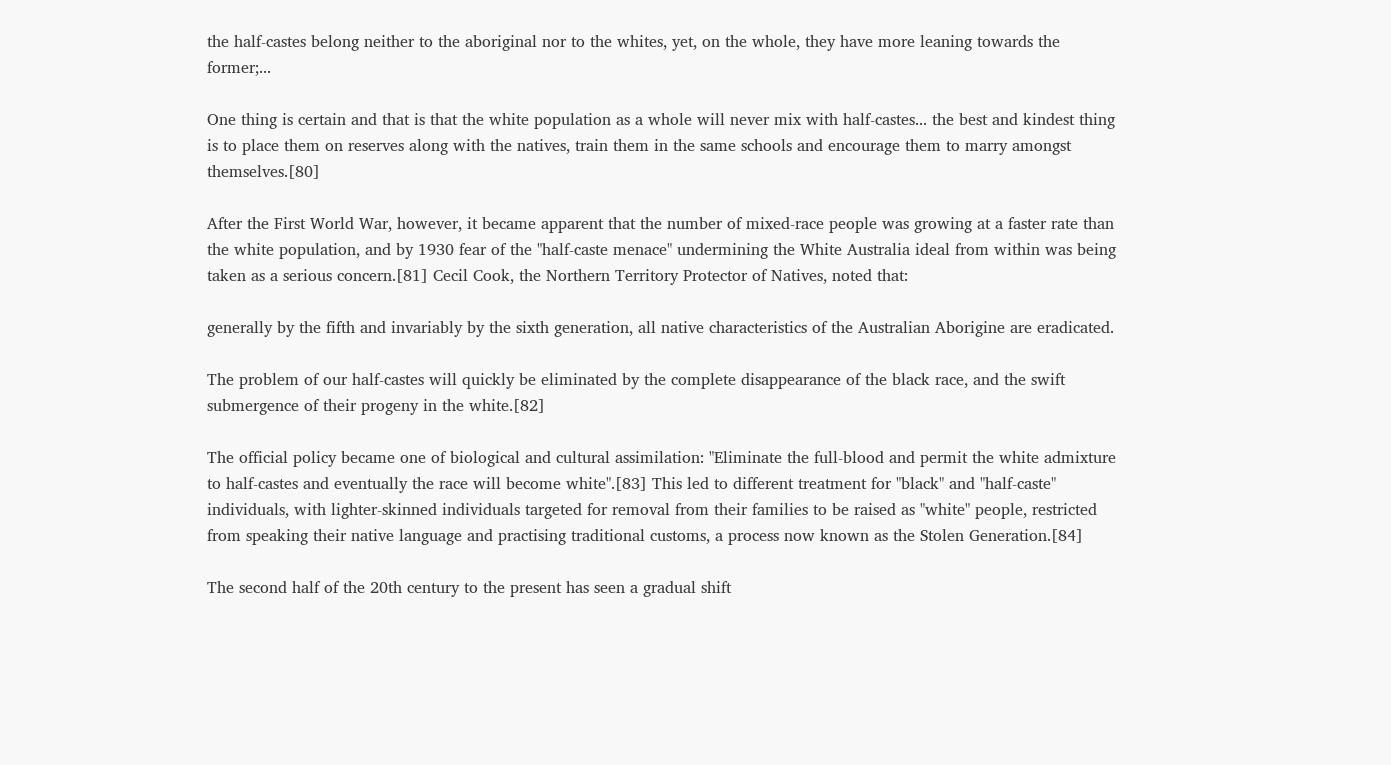the half-castes belong neither to the aboriginal nor to the whites, yet, on the whole, they have more leaning towards the former;...

One thing is certain and that is that the white population as a whole will never mix with half-castes... the best and kindest thing is to place them on reserves along with the natives, train them in the same schools and encourage them to marry amongst themselves.[80]

After the First World War, however, it became apparent that the number of mixed-race people was growing at a faster rate than the white population, and by 1930 fear of the "half-caste menace" undermining the White Australia ideal from within was being taken as a serious concern.[81] Cecil Cook, the Northern Territory Protector of Natives, noted that:

generally by the fifth and invariably by the sixth generation, all native characteristics of the Australian Aborigine are eradicated.

The problem of our half-castes will quickly be eliminated by the complete disappearance of the black race, and the swift submergence of their progeny in the white.[82]

The official policy became one of biological and cultural assimilation: "Eliminate the full-blood and permit the white admixture to half-castes and eventually the race will become white".[83] This led to different treatment for "black" and "half-caste" individuals, with lighter-skinned individuals targeted for removal from their families to be raised as "white" people, restricted from speaking their native language and practising traditional customs, a process now known as the Stolen Generation.[84]

The second half of the 20th century to the present has seen a gradual shift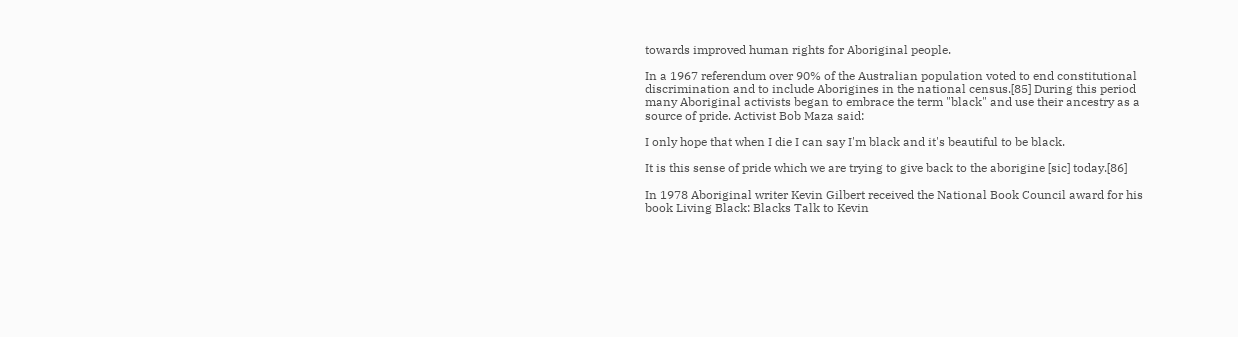towards improved human rights for Aboriginal people.

In a 1967 referendum over 90% of the Australian population voted to end constitutional discrimination and to include Aborigines in the national census.[85] During this period many Aboriginal activists began to embrace the term "black" and use their ancestry as a source of pride. Activist Bob Maza said:

I only hope that when I die I can say I'm black and it's beautiful to be black.

It is this sense of pride which we are trying to give back to the aborigine [sic] today.[86]

In 1978 Aboriginal writer Kevin Gilbert received the National Book Council award for his book Living Black: Blacks Talk to Kevin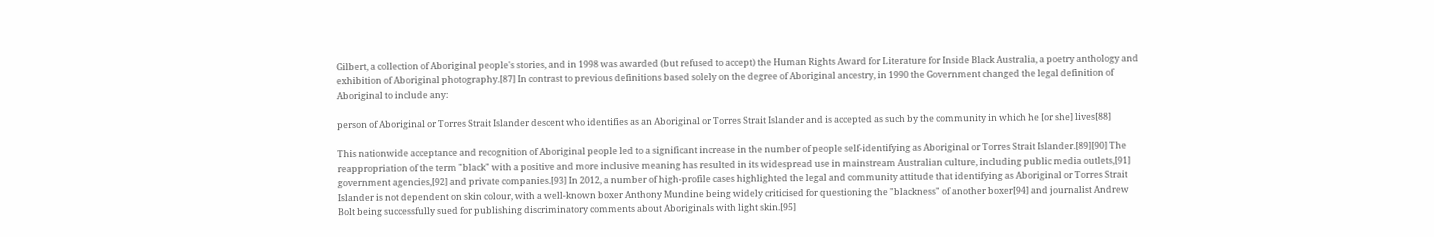Gilbert, a collection of Aboriginal people's stories, and in 1998 was awarded (but refused to accept) the Human Rights Award for Literature for Inside Black Australia, a poetry anthology and exhibition of Aboriginal photography.[87] In contrast to previous definitions based solely on the degree of Aboriginal ancestry, in 1990 the Government changed the legal definition of Aboriginal to include any:

person of Aboriginal or Torres Strait Islander descent who identifies as an Aboriginal or Torres Strait Islander and is accepted as such by the community in which he [or she] lives[88]

This nationwide acceptance and recognition of Aboriginal people led to a significant increase in the number of people self-identifying as Aboriginal or Torres Strait Islander.[89][90] The reappropriation of the term "black" with a positive and more inclusive meaning has resulted in its widespread use in mainstream Australian culture, including public media outlets,[91] government agencies,[92] and private companies.[93] In 2012, a number of high-profile cases highlighted the legal and community attitude that identifying as Aboriginal or Torres Strait Islander is not dependent on skin colour, with a well-known boxer Anthony Mundine being widely criticised for questioning the "blackness" of another boxer[94] and journalist Andrew Bolt being successfully sued for publishing discriminatory comments about Aboriginals with light skin.[95]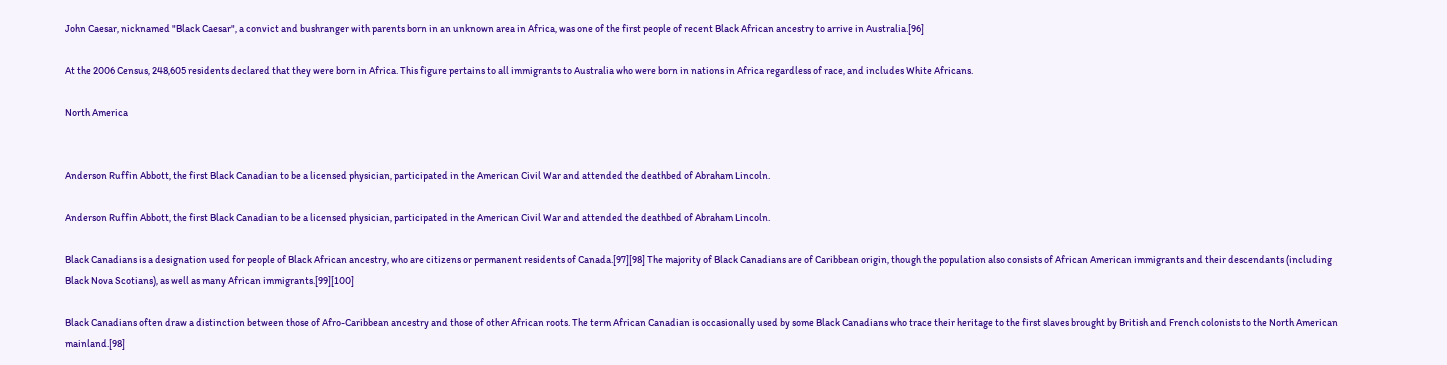John Caesar, nicknamed "Black Caesar", a convict and bushranger with parents born in an unknown area in Africa, was one of the first people of recent Black African ancestry to arrive in Australia.[96]

At the 2006 Census, 248,605 residents declared that they were born in Africa. This figure pertains to all immigrants to Australia who were born in nations in Africa regardless of race, and includes White Africans.

North America


Anderson Ruffin Abbott, the first Black Canadian to be a licensed physician, participated in the American Civil War and attended the deathbed of Abraham Lincoln.

Anderson Ruffin Abbott, the first Black Canadian to be a licensed physician, participated in the American Civil War and attended the deathbed of Abraham Lincoln.

Black Canadians is a designation used for people of Black African ancestry, who are citizens or permanent residents of Canada.[97][98] The majority of Black Canadians are of Caribbean origin, though the population also consists of African American immigrants and their descendants (including Black Nova Scotians), as well as many African immigrants.[99][100]

Black Canadians often draw a distinction between those of Afro-Caribbean ancestry and those of other African roots. The term African Canadian is occasionally used by some Black Canadians who trace their heritage to the first slaves brought by British and French colonists to the North American mainland.[98]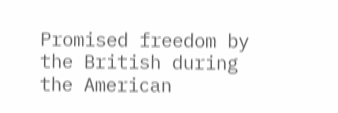Promised freedom by the British during the American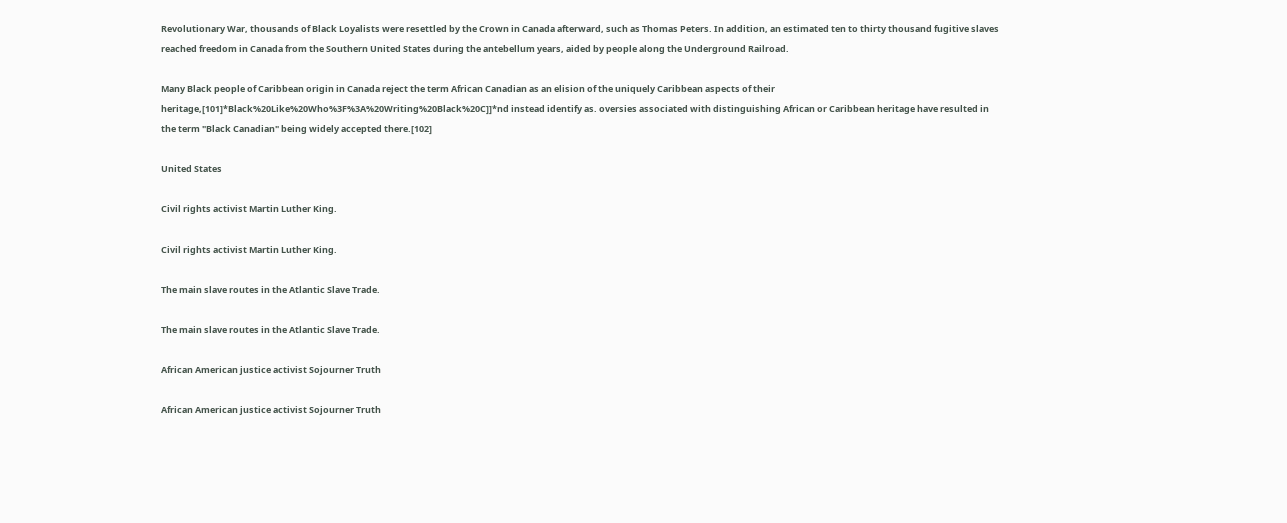Revolutionary War, thousands of Black Loyalists were resettled by the Crown in Canada afterward, such as Thomas Peters. In addition, an estimated ten to thirty thousand fugitive slaves reached freedom in Canada from the Southern United States during the antebellum years, aided by people along the Underground Railroad.

Many Black people of Caribbean origin in Canada reject the term African Canadian as an elision of the uniquely Caribbean aspects of their heritage,[101]*Black%20Like%20Who%3F%3A%20Writing%20Black%20C]]*nd instead identify as. oversies associated with distinguishing African or Caribbean heritage have resulted in the term "Black Canadian" being widely accepted there.[102]

United States

Civil rights activist Martin Luther King.

Civil rights activist Martin Luther King.

The main slave routes in the Atlantic Slave Trade.

The main slave routes in the Atlantic Slave Trade.

African American justice activist Sojourner Truth

African American justice activist Sojourner Truth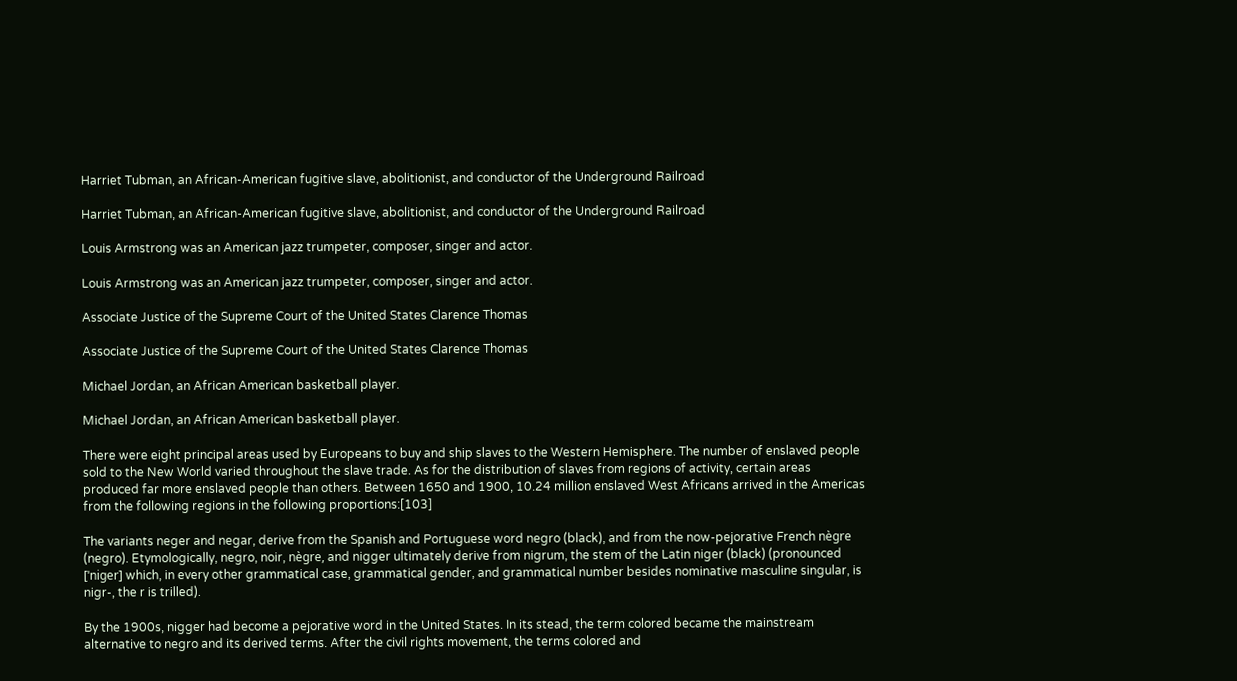Harriet Tubman, an African-American fugitive slave, abolitionist, and conductor of the Underground Railroad

Harriet Tubman, an African-American fugitive slave, abolitionist, and conductor of the Underground Railroad

Louis Armstrong was an American jazz trumpeter, composer, singer and actor.

Louis Armstrong was an American jazz trumpeter, composer, singer and actor.

Associate Justice of the Supreme Court of the United States Clarence Thomas

Associate Justice of the Supreme Court of the United States Clarence Thomas

Michael Jordan, an African American basketball player.

Michael Jordan, an African American basketball player.

There were eight principal areas used by Europeans to buy and ship slaves to the Western Hemisphere. The number of enslaved people sold to the New World varied throughout the slave trade. As for the distribution of slaves from regions of activity, certain areas produced far more enslaved people than others. Between 1650 and 1900, 10.24 million enslaved West Africans arrived in the Americas from the following regions in the following proportions:[103]

The variants neger and negar, derive from the Spanish and Portuguese word negro (black), and from the now-pejorative French nègre (negro). Etymologically, negro, noir, nègre, and nigger ultimately derive from nigrum, the stem of the Latin niger (black) (pronounced [ˈniɡer] which, in every other grammatical case, grammatical gender, and grammatical number besides nominative masculine singular, is nigr-, the r is trilled).

By the 1900s, nigger had become a pejorative word in the United States. In its stead, the term colored became the mainstream alternative to negro and its derived terms. After the civil rights movement, the terms colored and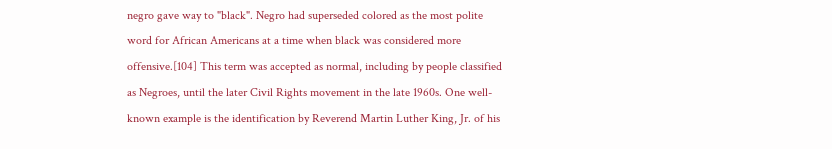negro gave way to "black". Negro had superseded colored as the most polite word for African Americans at a time when black was considered more offensive.[104] This term was accepted as normal, including by people classified as Negroes, until the later Civil Rights movement in the late 1960s. One well-known example is the identification by Reverend Martin Luther King, Jr. of his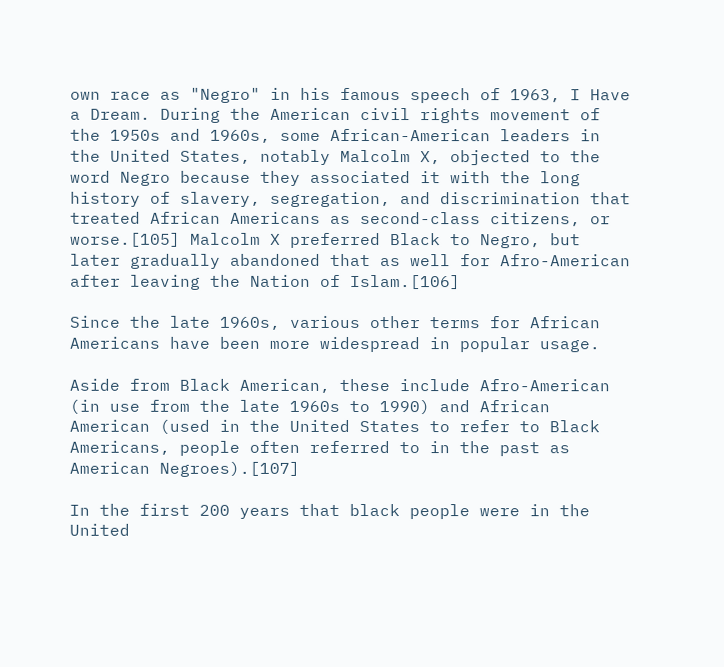own race as "Negro" in his famous speech of 1963, I Have a Dream. During the American civil rights movement of the 1950s and 1960s, some African-American leaders in the United States, notably Malcolm X, objected to the word Negro because they associated it with the long history of slavery, segregation, and discrimination that treated African Americans as second-class citizens, or worse.[105] Malcolm X preferred Black to Negro, but later gradually abandoned that as well for Afro-American after leaving the Nation of Islam.[106]

Since the late 1960s, various other terms for African Americans have been more widespread in popular usage.

Aside from Black American, these include Afro-American (in use from the late 1960s to 1990) and African American (used in the United States to refer to Black Americans, people often referred to in the past as American Negroes).[107]

In the first 200 years that black people were in the United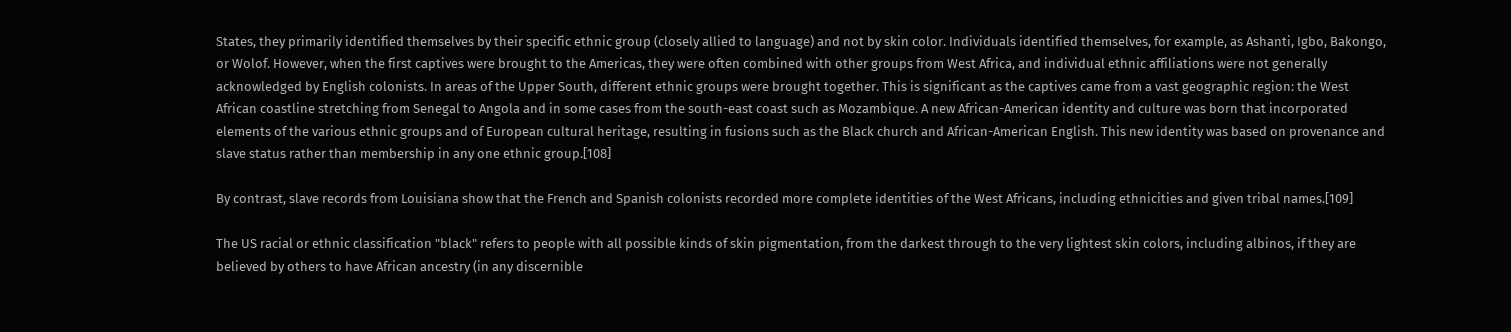States, they primarily identified themselves by their specific ethnic group (closely allied to language) and not by skin color. Individuals identified themselves, for example, as Ashanti, Igbo, Bakongo, or Wolof. However, when the first captives were brought to the Americas, they were often combined with other groups from West Africa, and individual ethnic affiliations were not generally acknowledged by English colonists. In areas of the Upper South, different ethnic groups were brought together. This is significant as the captives came from a vast geographic region: the West African coastline stretching from Senegal to Angola and in some cases from the south-east coast such as Mozambique. A new African-American identity and culture was born that incorporated elements of the various ethnic groups and of European cultural heritage, resulting in fusions such as the Black church and African-American English. This new identity was based on provenance and slave status rather than membership in any one ethnic group.[108]

By contrast, slave records from Louisiana show that the French and Spanish colonists recorded more complete identities of the West Africans, including ethnicities and given tribal names.[109]

The US racial or ethnic classification "black" refers to people with all possible kinds of skin pigmentation, from the darkest through to the very lightest skin colors, including albinos, if they are believed by others to have African ancestry (in any discernible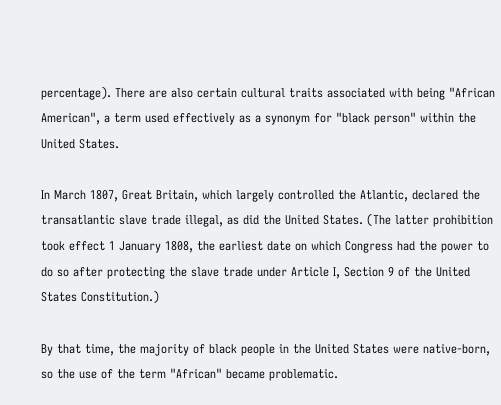percentage). There are also certain cultural traits associated with being "African American", a term used effectively as a synonym for "black person" within the United States.

In March 1807, Great Britain, which largely controlled the Atlantic, declared the transatlantic slave trade illegal, as did the United States. (The latter prohibition took effect 1 January 1808, the earliest date on which Congress had the power to do so after protecting the slave trade under Article I, Section 9 of the United States Constitution.)

By that time, the majority of black people in the United States were native-born, so the use of the term "African" became problematic.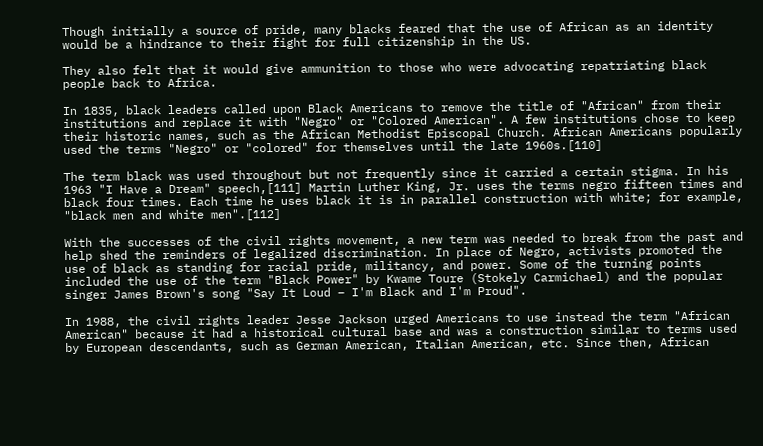Though initially a source of pride, many blacks feared that the use of African as an identity would be a hindrance to their fight for full citizenship in the US.

They also felt that it would give ammunition to those who were advocating repatriating black people back to Africa.

In 1835, black leaders called upon Black Americans to remove the title of "African" from their institutions and replace it with "Negro" or "Colored American". A few institutions chose to keep their historic names, such as the African Methodist Episcopal Church. African Americans popularly used the terms "Negro" or "colored" for themselves until the late 1960s.[110]

The term black was used throughout but not frequently since it carried a certain stigma. In his 1963 "I Have a Dream" speech,[111] Martin Luther King, Jr. uses the terms negro fifteen times and black four times. Each time he uses black it is in parallel construction with white; for example, "black men and white men".[112]

With the successes of the civil rights movement, a new term was needed to break from the past and help shed the reminders of legalized discrimination. In place of Negro, activists promoted the use of black as standing for racial pride, militancy, and power. Some of the turning points included the use of the term "Black Power" by Kwame Toure (Stokely Carmichael) and the popular singer James Brown's song "Say It Loud – I'm Black and I'm Proud".

In 1988, the civil rights leader Jesse Jackson urged Americans to use instead the term "African American" because it had a historical cultural base and was a construction similar to terms used by European descendants, such as German American, Italian American, etc. Since then, African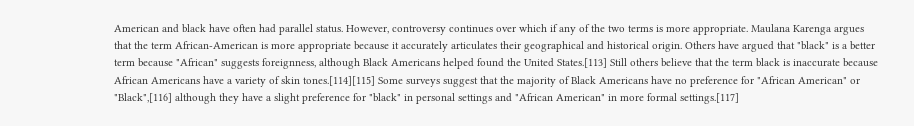American and black have often had parallel status. However, controversy continues over which if any of the two terms is more appropriate. Maulana Karenga argues that the term African-American is more appropriate because it accurately articulates their geographical and historical origin. Others have argued that "black" is a better term because "African" suggests foreignness, although Black Americans helped found the United States.[113] Still others believe that the term black is inaccurate because African Americans have a variety of skin tones.[114][115] Some surveys suggest that the majority of Black Americans have no preference for "African American" or "Black",[116] although they have a slight preference for "black" in personal settings and "African American" in more formal settings.[117]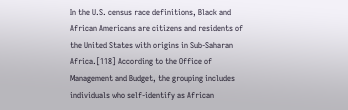In the U.S. census race definitions, Black and African Americans are citizens and residents of the United States with origins in Sub-Saharan Africa.[118] According to the Office of Management and Budget, the grouping includes individuals who self-identify as African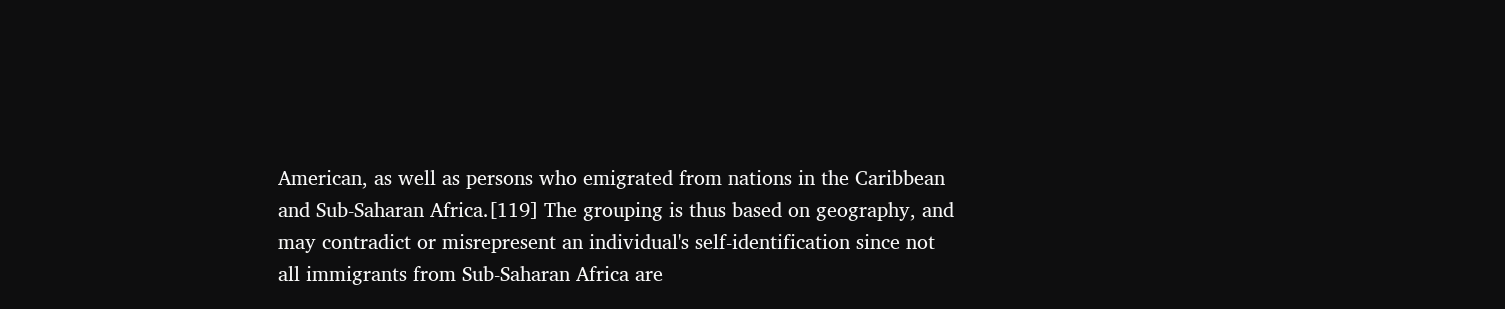American, as well as persons who emigrated from nations in the Caribbean and Sub-Saharan Africa.[119] The grouping is thus based on geography, and may contradict or misrepresent an individual's self-identification since not all immigrants from Sub-Saharan Africa are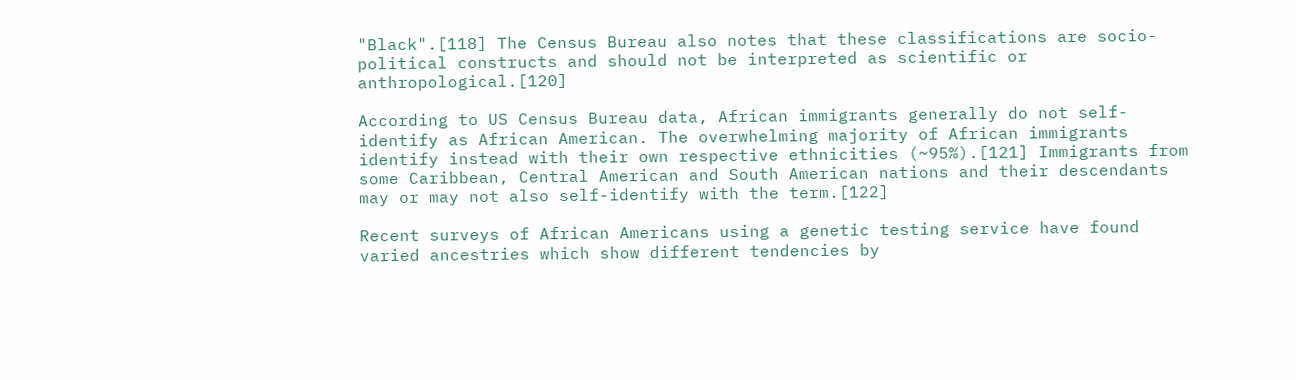"Black".[118] The Census Bureau also notes that these classifications are socio-political constructs and should not be interpreted as scientific or anthropological.[120]

According to US Census Bureau data, African immigrants generally do not self-identify as African American. The overwhelming majority of African immigrants identify instead with their own respective ethnicities (~95%).[121] Immigrants from some Caribbean, Central American and South American nations and their descendants may or may not also self-identify with the term.[122]

Recent surveys of African Americans using a genetic testing service have found varied ancestries which show different tendencies by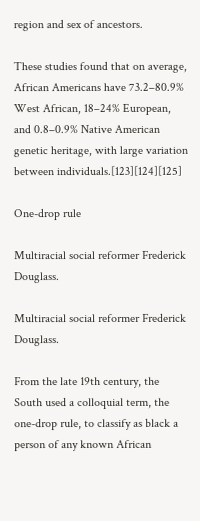region and sex of ancestors.

These studies found that on average, African Americans have 73.2–80.9% West African, 18–24% European, and 0.8–0.9% Native American genetic heritage, with large variation between individuals.[123][124][125]

One-drop rule

Multiracial social reformer Frederick Douglass.

Multiracial social reformer Frederick Douglass.

From the late 19th century, the South used a colloquial term, the one-drop rule, to classify as black a person of any known African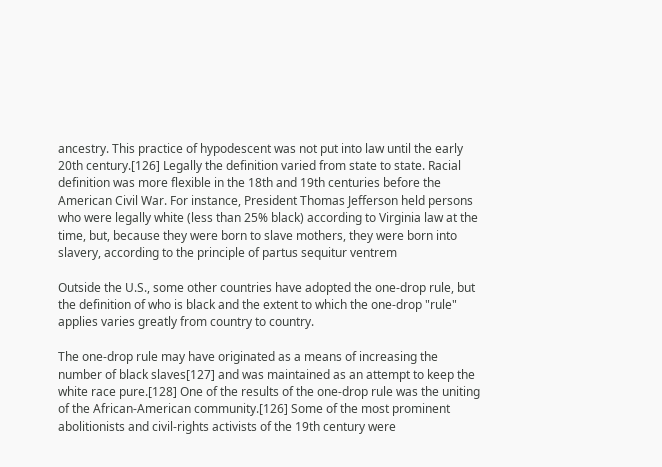ancestry. This practice of hypodescent was not put into law until the early 20th century.[126] Legally the definition varied from state to state. Racial definition was more flexible in the 18th and 19th centuries before the American Civil War. For instance, President Thomas Jefferson held persons who were legally white (less than 25% black) according to Virginia law at the time, but, because they were born to slave mothers, they were born into slavery, according to the principle of partus sequitur ventrem

Outside the U.S., some other countries have adopted the one-drop rule, but the definition of who is black and the extent to which the one-drop "rule" applies varies greatly from country to country.

The one-drop rule may have originated as a means of increasing the number of black slaves[127] and was maintained as an attempt to keep the white race pure.[128] One of the results of the one-drop rule was the uniting of the African-American community.[126] Some of the most prominent abolitionists and civil-rights activists of the 19th century were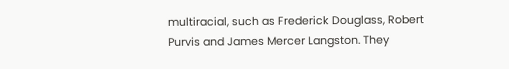multiracial, such as Frederick Douglass, Robert Purvis and James Mercer Langston. They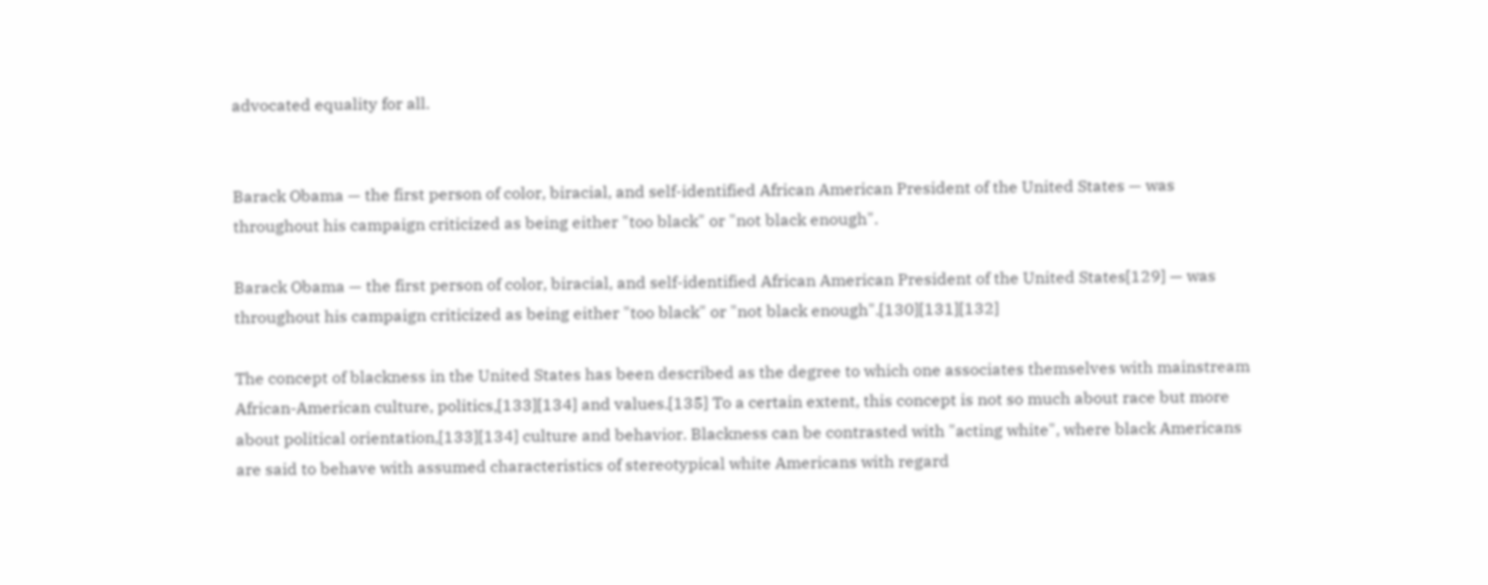advocated equality for all.


Barack Obama — the first person of color, biracial, and self-identified African American President of the United States — was throughout his campaign criticized as being either "too black" or "not black enough".

Barack Obama — the first person of color, biracial, and self-identified African American President of the United States[129] — was throughout his campaign criticized as being either "too black" or "not black enough".[130][131][132]

The concept of blackness in the United States has been described as the degree to which one associates themselves with mainstream African-American culture, politics,[133][134] and values.[135] To a certain extent, this concept is not so much about race but more about political orientation,[133][134] culture and behavior. Blackness can be contrasted with "acting white", where black Americans are said to behave with assumed characteristics of stereotypical white Americans with regard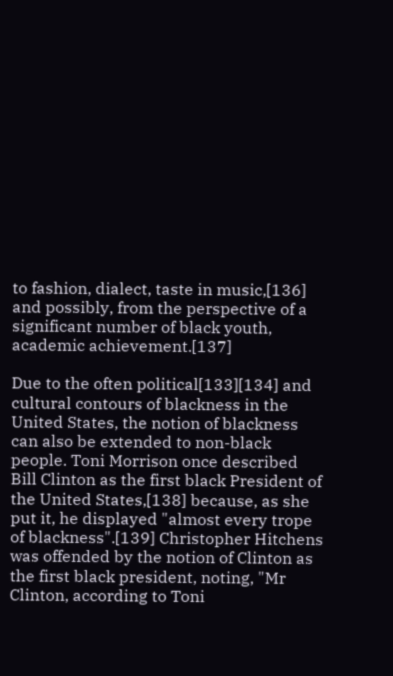to fashion, dialect, taste in music,[136] and possibly, from the perspective of a significant number of black youth, academic achievement.[137]

Due to the often political[133][134] and cultural contours of blackness in the United States, the notion of blackness can also be extended to non-black people. Toni Morrison once described Bill Clinton as the first black President of the United States,[138] because, as she put it, he displayed "almost every trope of blackness".[139] Christopher Hitchens was offended by the notion of Clinton as the first black president, noting, "Mr Clinton, according to Toni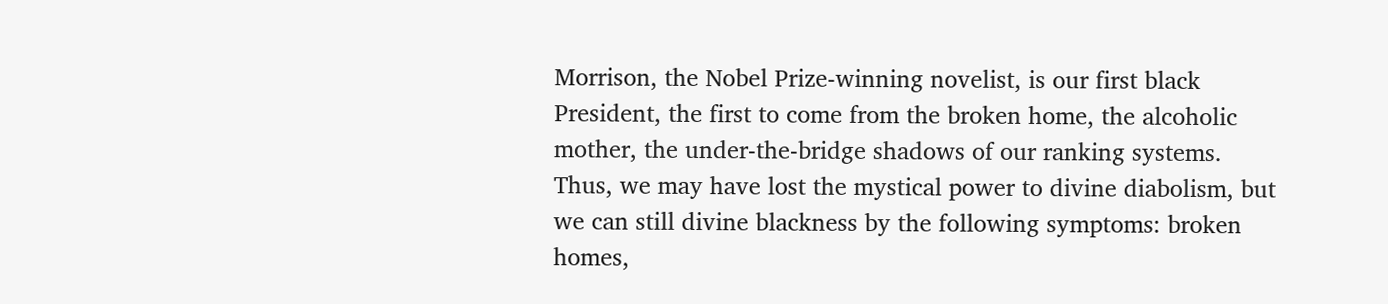Morrison, the Nobel Prize-winning novelist, is our first black President, the first to come from the broken home, the alcoholic mother, the under-the-bridge shadows of our ranking systems. Thus, we may have lost the mystical power to divine diabolism, but we can still divine blackness by the following symptoms: broken homes,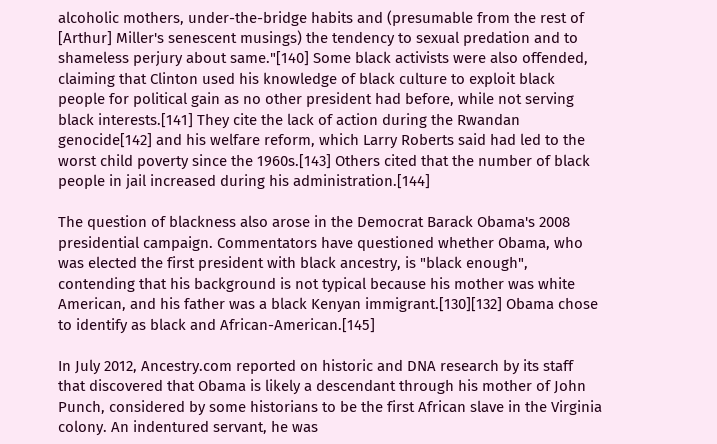alcoholic mothers, under-the-bridge habits and (presumable from the rest of [Arthur] Miller's senescent musings) the tendency to sexual predation and to shameless perjury about same."[140] Some black activists were also offended, claiming that Clinton used his knowledge of black culture to exploit black people for political gain as no other president had before, while not serving black interests.[141] They cite the lack of action during the Rwandan genocide[142] and his welfare reform, which Larry Roberts said had led to the worst child poverty since the 1960s.[143] Others cited that the number of black people in jail increased during his administration.[144]

The question of blackness also arose in the Democrat Barack Obama's 2008 presidential campaign. Commentators have questioned whether Obama, who was elected the first president with black ancestry, is "black enough", contending that his background is not typical because his mother was white American, and his father was a black Kenyan immigrant.[130][132] Obama chose to identify as black and African-American.[145]

In July 2012, Ancestry.com reported on historic and DNA research by its staff that discovered that Obama is likely a descendant through his mother of John Punch, considered by some historians to be the first African slave in the Virginia colony. An indentured servant, he was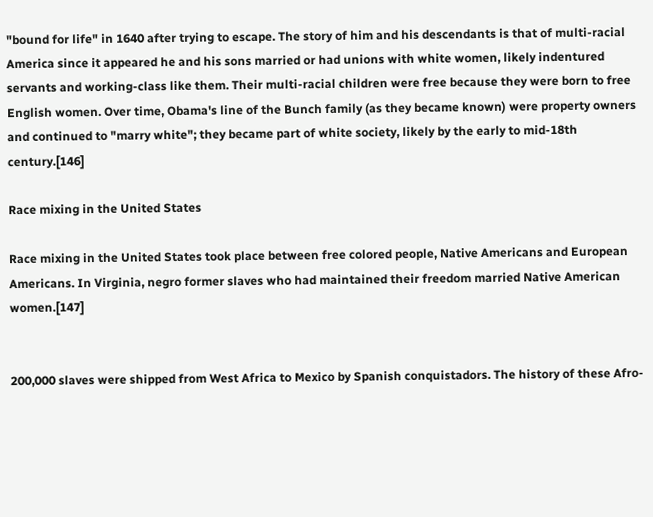"bound for life" in 1640 after trying to escape. The story of him and his descendants is that of multi-racial America since it appeared he and his sons married or had unions with white women, likely indentured servants and working-class like them. Their multi-racial children were free because they were born to free English women. Over time, Obama's line of the Bunch family (as they became known) were property owners and continued to "marry white"; they became part of white society, likely by the early to mid-18th century.[146]

Race mixing in the United States

Race mixing in the United States took place between free colored people, Native Americans and European Americans. In Virginia, negro former slaves who had maintained their freedom married Native American women.[147]


200,000 slaves were shipped from West Africa to Mexico by Spanish conquistadors. The history of these Afro-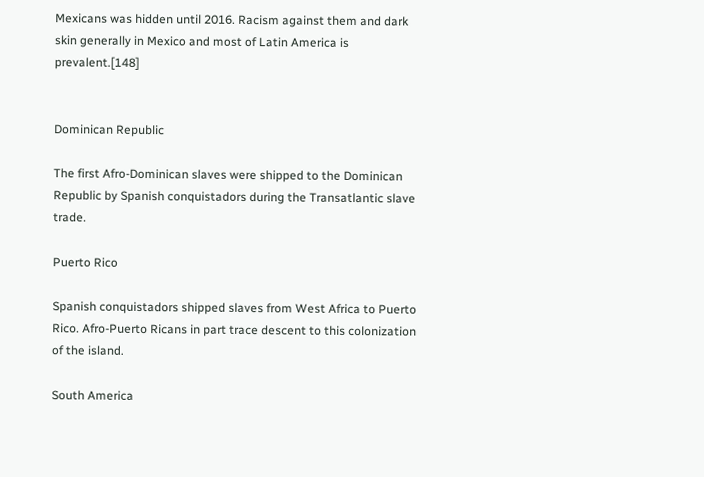Mexicans was hidden until 2016. Racism against them and dark skin generally in Mexico and most of Latin America is prevalent.[148]


Dominican Republic

The first Afro-Dominican slaves were shipped to the Dominican Republic by Spanish conquistadors during the Transatlantic slave trade.

Puerto Rico

Spanish conquistadors shipped slaves from West Africa to Puerto Rico. Afro-Puerto Ricans in part trace descent to this colonization of the island.

South America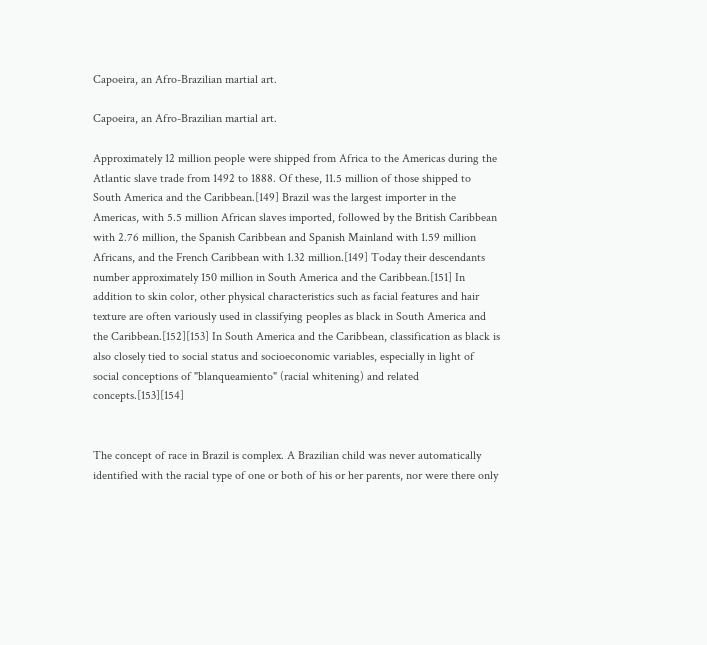Capoeira, an Afro-Brazilian martial art.

Capoeira, an Afro-Brazilian martial art.

Approximately 12 million people were shipped from Africa to the Americas during the Atlantic slave trade from 1492 to 1888. Of these, 11.5 million of those shipped to South America and the Caribbean.[149] Brazil was the largest importer in the Americas, with 5.5 million African slaves imported, followed by the British Caribbean with 2.76 million, the Spanish Caribbean and Spanish Mainland with 1.59 million Africans, and the French Caribbean with 1.32 million.[149] Today their descendants number approximately 150 million in South America and the Caribbean.[151] In addition to skin color, other physical characteristics such as facial features and hair texture are often variously used in classifying peoples as black in South America and the Caribbean.[152][153] In South America and the Caribbean, classification as black is also closely tied to social status and socioeconomic variables, especially in light of social conceptions of "blanqueamiento" (racial whitening) and related concepts.[153][154]


The concept of race in Brazil is complex. A Brazilian child was never automatically identified with the racial type of one or both of his or her parents, nor were there only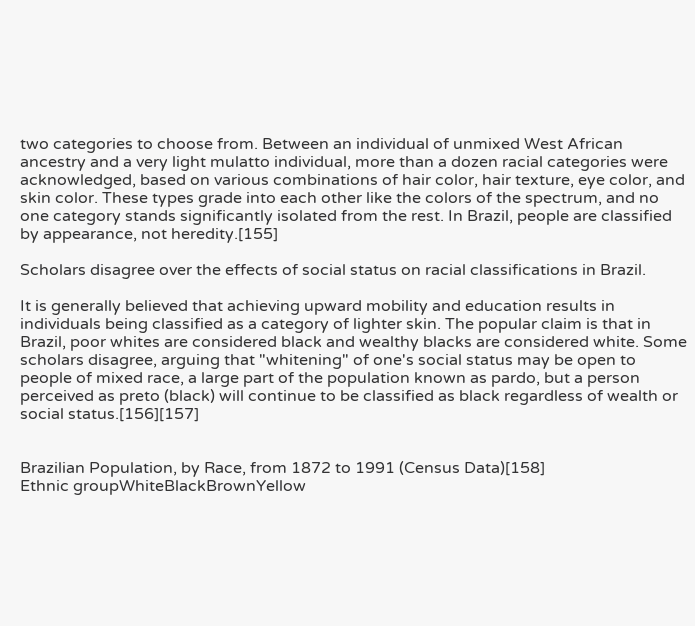two categories to choose from. Between an individual of unmixed West African ancestry and a very light mulatto individual, more than a dozen racial categories were acknowledged, based on various combinations of hair color, hair texture, eye color, and skin color. These types grade into each other like the colors of the spectrum, and no one category stands significantly isolated from the rest. In Brazil, people are classified by appearance, not heredity.[155]

Scholars disagree over the effects of social status on racial classifications in Brazil.

It is generally believed that achieving upward mobility and education results in individuals being classified as a category of lighter skin. The popular claim is that in Brazil, poor whites are considered black and wealthy blacks are considered white. Some scholars disagree, arguing that "whitening" of one's social status may be open to people of mixed race, a large part of the population known as pardo, but a person perceived as preto (black) will continue to be classified as black regardless of wealth or social status.[156][157]


Brazilian Population, by Race, from 1872 to 1991 (Census Data)[158]
Ethnic groupWhiteBlackBrownYellow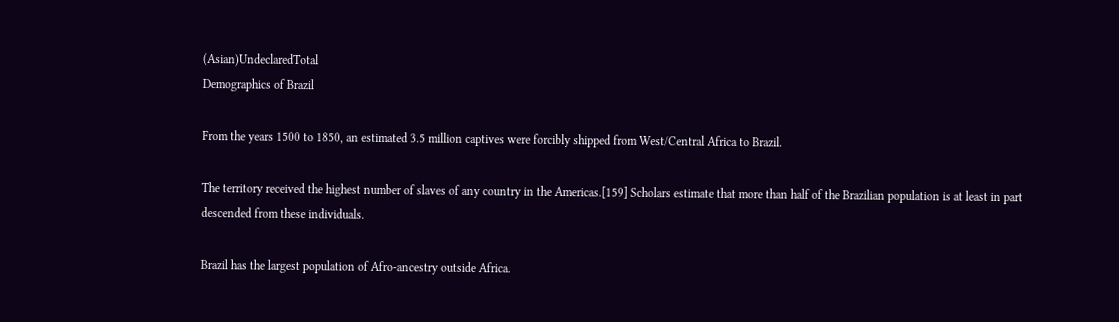(Asian)UndeclaredTotal
Demographics of Brazil

From the years 1500 to 1850, an estimated 3.5 million captives were forcibly shipped from West/Central Africa to Brazil.

The territory received the highest number of slaves of any country in the Americas.[159] Scholars estimate that more than half of the Brazilian population is at least in part descended from these individuals.

Brazil has the largest population of Afro-ancestry outside Africa.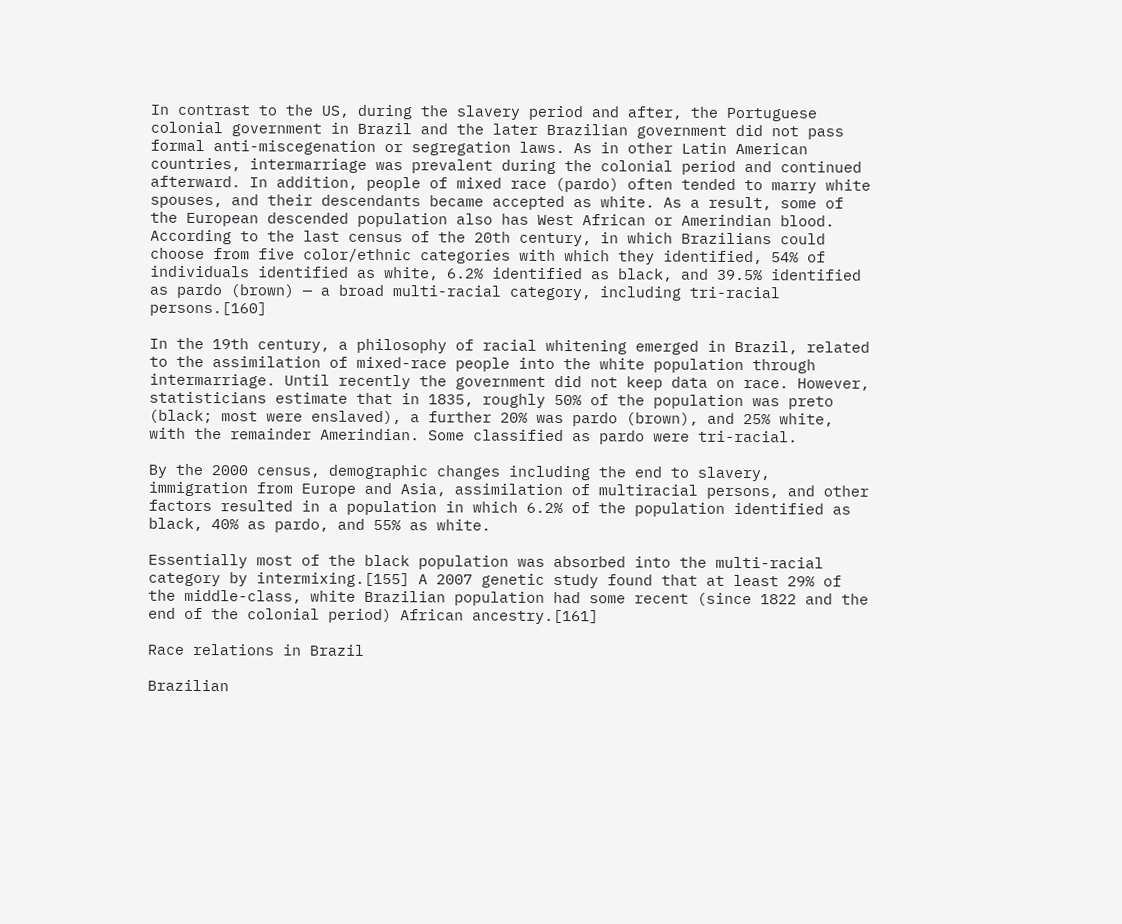In contrast to the US, during the slavery period and after, the Portuguese colonial government in Brazil and the later Brazilian government did not pass formal anti-miscegenation or segregation laws. As in other Latin American countries, intermarriage was prevalent during the colonial period and continued afterward. In addition, people of mixed race (pardo) often tended to marry white spouses, and their descendants became accepted as white. As a result, some of the European descended population also has West African or Amerindian blood. According to the last census of the 20th century, in which Brazilians could choose from five color/ethnic categories with which they identified, 54% of individuals identified as white, 6.2% identified as black, and 39.5% identified as pardo (brown) — a broad multi-racial category, including tri-racial persons.[160]

In the 19th century, a philosophy of racial whitening emerged in Brazil, related to the assimilation of mixed-race people into the white population through intermarriage. Until recently the government did not keep data on race. However, statisticians estimate that in 1835, roughly 50% of the population was preto (black; most were enslaved), a further 20% was pardo (brown), and 25% white, with the remainder Amerindian. Some classified as pardo were tri-racial.

By the 2000 census, demographic changes including the end to slavery, immigration from Europe and Asia, assimilation of multiracial persons, and other factors resulted in a population in which 6.2% of the population identified as black, 40% as pardo, and 55% as white.

Essentially most of the black population was absorbed into the multi-racial category by intermixing.[155] A 2007 genetic study found that at least 29% of the middle-class, white Brazilian population had some recent (since 1822 and the end of the colonial period) African ancestry.[161]

Race relations in Brazil

Brazilian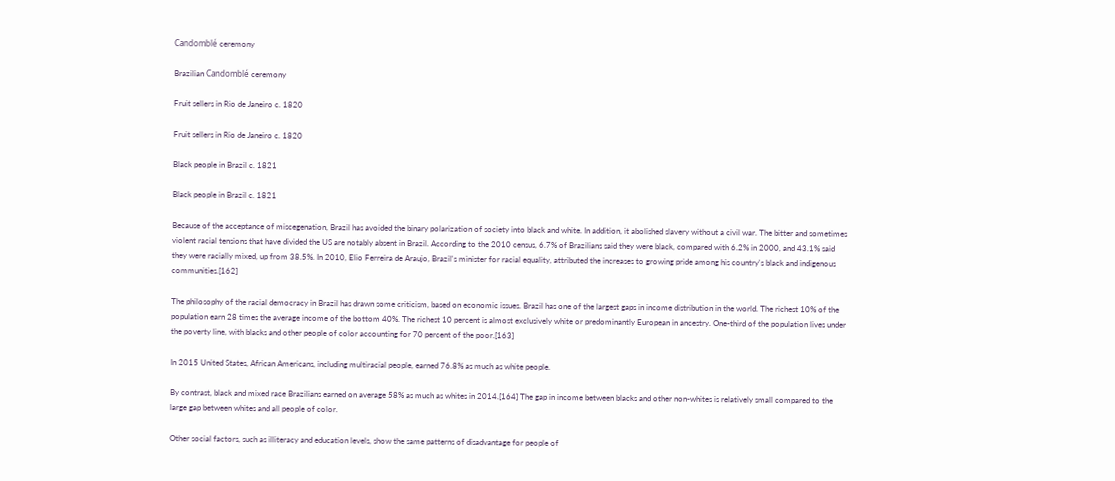Candomblé ceremony

Brazilian Candomblé ceremony

Fruit sellers in Rio de Janeiro c. 1820

Fruit sellers in Rio de Janeiro c. 1820

Black people in Brazil c. 1821

Black people in Brazil c. 1821

Because of the acceptance of miscegenation, Brazil has avoided the binary polarization of society into black and white. In addition, it abolished slavery without a civil war. The bitter and sometimes violent racial tensions that have divided the US are notably absent in Brazil. According to the 2010 census, 6.7% of Brazilians said they were black, compared with 6.2% in 2000, and 43.1% said they were racially mixed, up from 38.5%. In 2010, Elio Ferreira de Araujo, Brazil's minister for racial equality, attributed the increases to growing pride among his country's black and indigenous communities.[162]

The philosophy of the racial democracy in Brazil has drawn some criticism, based on economic issues. Brazil has one of the largest gaps in income distribution in the world. The richest 10% of the population earn 28 times the average income of the bottom 40%. The richest 10 percent is almost exclusively white or predominantly European in ancestry. One-third of the population lives under the poverty line, with blacks and other people of color accounting for 70 percent of the poor.[163]

In 2015 United States, African Americans, including multiracial people, earned 76.8% as much as white people.

By contrast, black and mixed race Brazilians earned on average 58% as much as whites in 2014.[164] The gap in income between blacks and other non-whites is relatively small compared to the large gap between whites and all people of color.

Other social factors, such as illiteracy and education levels, show the same patterns of disadvantage for people of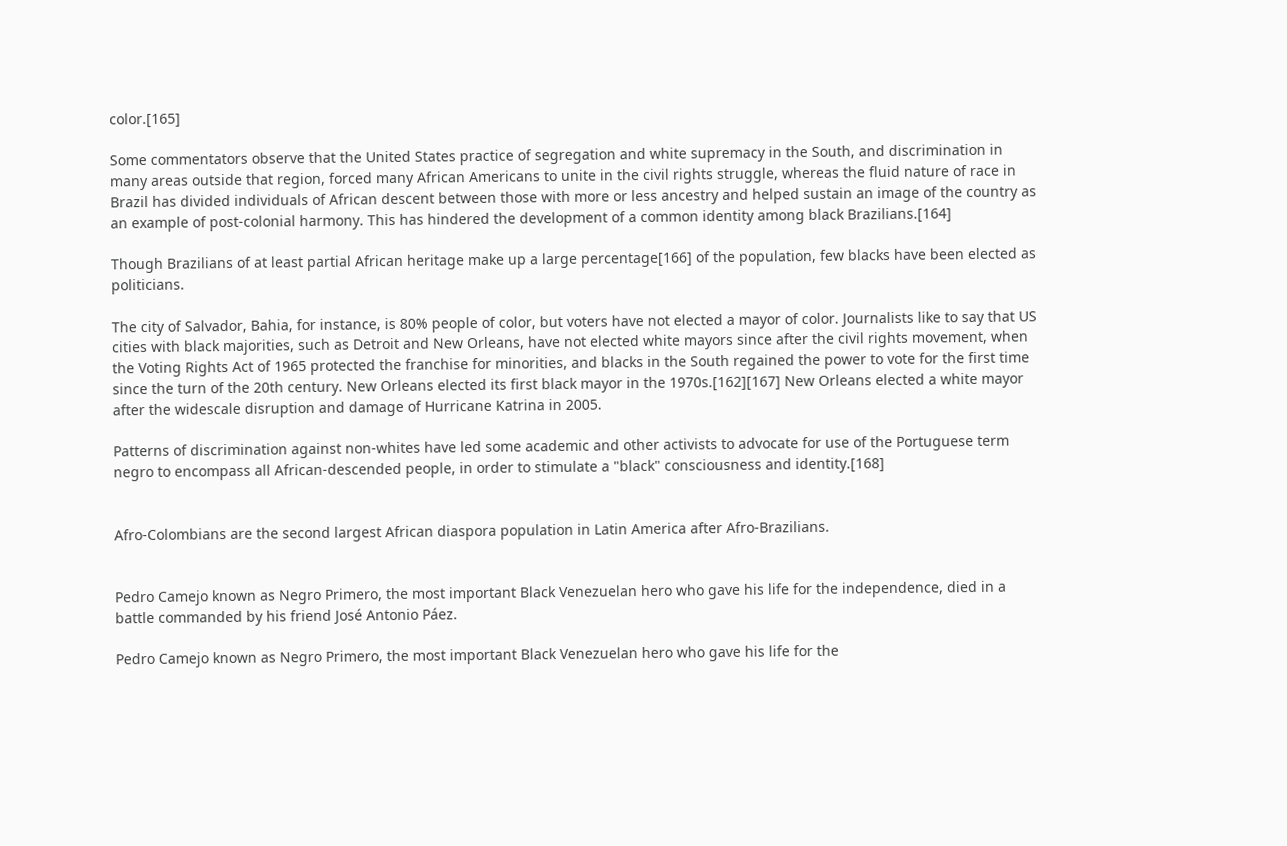color.[165]

Some commentators observe that the United States practice of segregation and white supremacy in the South, and discrimination in many areas outside that region, forced many African Americans to unite in the civil rights struggle, whereas the fluid nature of race in Brazil has divided individuals of African descent between those with more or less ancestry and helped sustain an image of the country as an example of post-colonial harmony. This has hindered the development of a common identity among black Brazilians.[164]

Though Brazilians of at least partial African heritage make up a large percentage[166] of the population, few blacks have been elected as politicians.

The city of Salvador, Bahia, for instance, is 80% people of color, but voters have not elected a mayor of color. Journalists like to say that US cities with black majorities, such as Detroit and New Orleans, have not elected white mayors since after the civil rights movement, when the Voting Rights Act of 1965 protected the franchise for minorities, and blacks in the South regained the power to vote for the first time since the turn of the 20th century. New Orleans elected its first black mayor in the 1970s.[162][167] New Orleans elected a white mayor after the widescale disruption and damage of Hurricane Katrina in 2005.

Patterns of discrimination against non-whites have led some academic and other activists to advocate for use of the Portuguese term negro to encompass all African-descended people, in order to stimulate a "black" consciousness and identity.[168]


Afro-Colombians are the second largest African diaspora population in Latin America after Afro-Brazilians.


Pedro Camejo known as Negro Primero, the most important Black Venezuelan hero who gave his life for the independence, died in a battle commanded by his friend José Antonio Páez.

Pedro Camejo known as Negro Primero, the most important Black Venezuelan hero who gave his life for the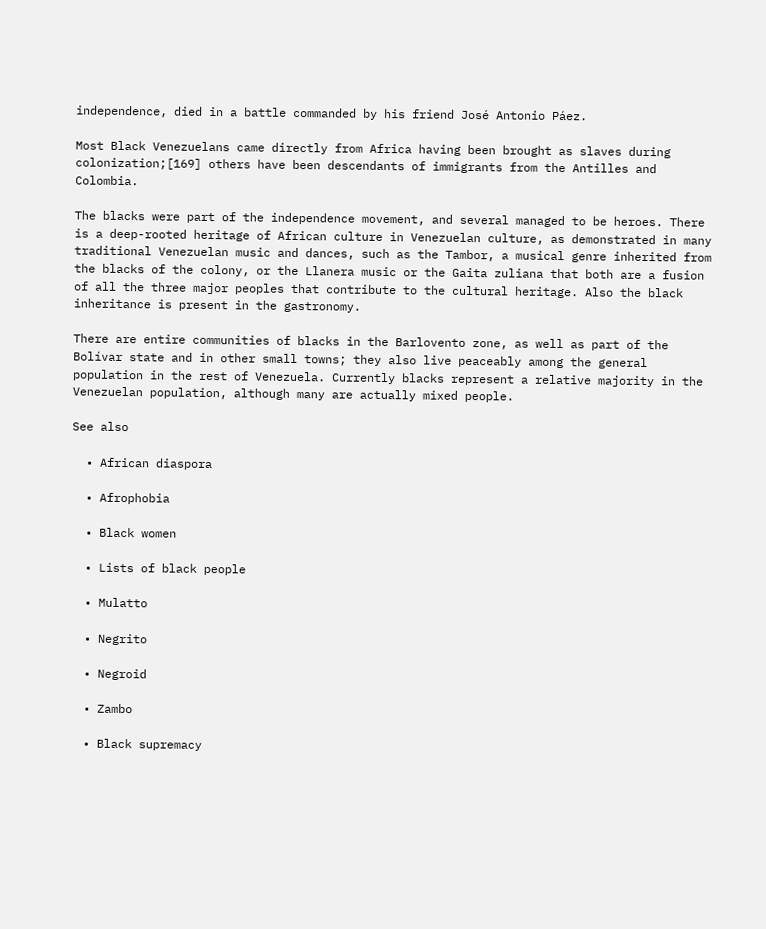independence, died in a battle commanded by his friend José Antonio Páez.

Most Black Venezuelans came directly from Africa having been brought as slaves during colonization;[169] others have been descendants of immigrants from the Antilles and Colombia.

The blacks were part of the independence movement, and several managed to be heroes. There is a deep-rooted heritage of African culture in Venezuelan culture, as demonstrated in many traditional Venezuelan music and dances, such as the Tambor, a musical genre inherited from the blacks of the colony, or the Llanera music or the Gaita zuliana that both are a fusion of all the three major peoples that contribute to the cultural heritage. Also the black inheritance is present in the gastronomy.

There are entire communities of blacks in the Barlovento zone, as well as part of the Bolívar state and in other small towns; they also live peaceably among the general population in the rest of Venezuela. Currently blacks represent a relative majority in the Venezuelan population, although many are actually mixed people.

See also

  • African diaspora

  • Afrophobia

  • Black women

  • Lists of black people

  • Mulatto

  • Negrito

  • Negroid

  • Zambo

  • Black supremacy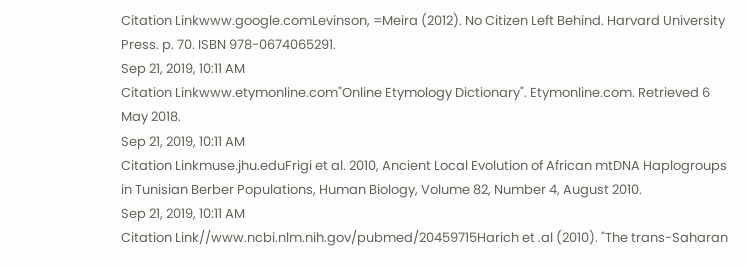Citation Linkwww.google.comLevinson, =Meira (2012). No Citizen Left Behind. Harvard University Press. p. 70. ISBN 978-0674065291.
Sep 21, 2019, 10:11 AM
Citation Linkwww.etymonline.com"Online Etymology Dictionary". Etymonline.com. Retrieved 6 May 2018.
Sep 21, 2019, 10:11 AM
Citation Linkmuse.jhu.eduFrigi et al. 2010, Ancient Local Evolution of African mtDNA Haplogroups in Tunisian Berber Populations, Human Biology, Volume 82, Number 4, August 2010.
Sep 21, 2019, 10:11 AM
Citation Link//www.ncbi.nlm.nih.gov/pubmed/20459715Harich et .al (2010). "The trans-Saharan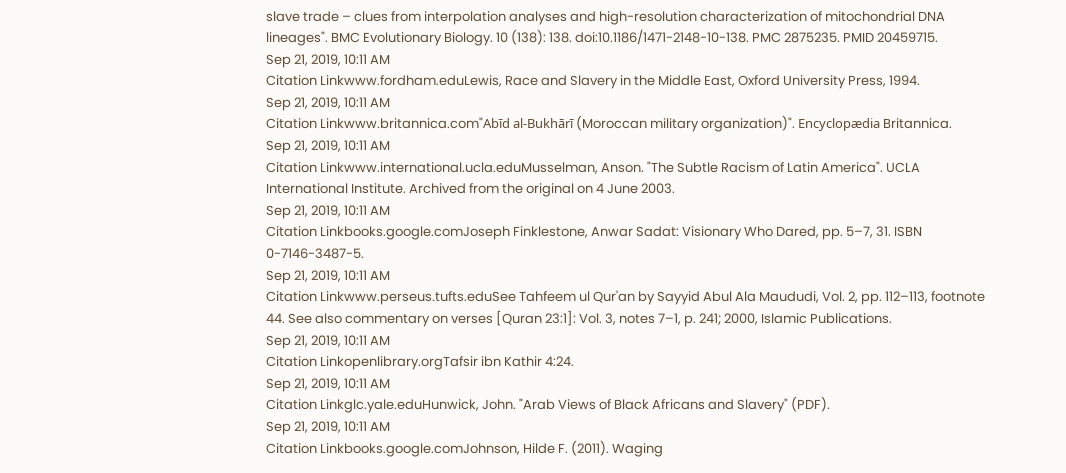slave trade – clues from interpolation analyses and high-resolution characterization of mitochondrial DNA lineages". BMC Evolutionary Biology. 10 (138): 138. doi:10.1186/1471-2148-10-138. PMC 2875235. PMID 20459715.
Sep 21, 2019, 10:11 AM
Citation Linkwww.fordham.eduLewis, Race and Slavery in the Middle East, Oxford University Press, 1994.
Sep 21, 2019, 10:11 AM
Citation Linkwww.britannica.com"Abīd al-Bukhārī (Moroccan military organization)". Encyclopædia Britannica.
Sep 21, 2019, 10:11 AM
Citation Linkwww.international.ucla.eduMusselman, Anson. "The Subtle Racism of Latin America". UCLA International Institute. Archived from the original on 4 June 2003.
Sep 21, 2019, 10:11 AM
Citation Linkbooks.google.comJoseph Finklestone, Anwar Sadat: Visionary Who Dared, pp. 5–7, 31. ISBN 0-7146-3487-5.
Sep 21, 2019, 10:11 AM
Citation Linkwww.perseus.tufts.eduSee Tahfeem ul Qur'an by Sayyid Abul Ala Maududi, Vol. 2, pp. 112–113, footnote 44. See also commentary on verses [Quran 23:1]: Vol. 3, notes 7–1, p. 241; 2000, Islamic Publications.
Sep 21, 2019, 10:11 AM
Citation Linkopenlibrary.orgTafsir ibn Kathir 4:24.
Sep 21, 2019, 10:11 AM
Citation Linkglc.yale.eduHunwick, John. "Arab Views of Black Africans and Slavery" (PDF).
Sep 21, 2019, 10:11 AM
Citation Linkbooks.google.comJohnson, Hilde F. (2011). Waging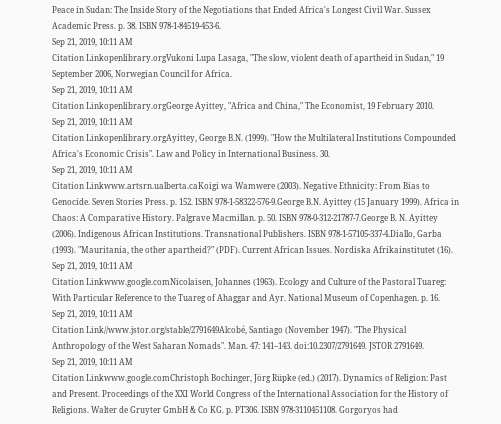Peace in Sudan: The Inside Story of the Negotiations that Ended Africa's Longest Civil War. Sussex Academic Press. p. 38. ISBN 978-1-84519-453-6.
Sep 21, 2019, 10:11 AM
Citation Linkopenlibrary.orgVukoni Lupa Lasaga, "The slow, violent death of apartheid in Sudan," 19 September 2006, Norwegian Council for Africa.
Sep 21, 2019, 10:11 AM
Citation Linkopenlibrary.orgGeorge Ayittey, "Africa and China," The Economist, 19 February 2010.
Sep 21, 2019, 10:11 AM
Citation Linkopenlibrary.orgAyittey, George B.N. (1999). "How the Multilateral Institutions Compounded Africa's Economic Crisis". Law and Policy in International Business. 30.
Sep 21, 2019, 10:11 AM
Citation Linkwww.artsrn.ualberta.caKoigi wa Wamwere (2003). Negative Ethnicity: From Bias to Genocide. Seven Stories Press. p. 152. ISBN 978-1-58322-576-9.George B.N. Ayittey (15 January 1999). Africa in Chaos: A Comparative History. Palgrave Macmillan. p. 50. ISBN 978-0-312-21787-7.George B. N. Ayittey (2006). Indigenous African Institutions. Transnational Publishers. ISBN 978-1-57105-337-4.Diallo, Garba (1993). "Mauritania, the other apartheid?" (PDF). Current African Issues. Nordiska Afrikainstitutet (16).
Sep 21, 2019, 10:11 AM
Citation Linkwww.google.comNicolaisen, Johannes (1963). Ecology and Culture of the Pastoral Tuareg: With Particular Reference to the Tuareg of Ahaggar and Ayr. National Museum of Copenhagen. p. 16.
Sep 21, 2019, 10:11 AM
Citation Link//www.jstor.org/stable/2791649Alcobé, Santiago (November 1947). "The Physical Anthropology of the West Saharan Nomads". Man. 47: 141–143. doi:10.2307/2791649. JSTOR 2791649.
Sep 21, 2019, 10:11 AM
Citation Linkwww.google.comChristoph Bochinger, Jörg Rüpke (ed.) (2017). Dynamics of Religion: Past and Present. Proceedings of the XXI World Congress of the International Association for the History of Religions. Walter de Gruyter GmbH & Co KG. p. PT306. ISBN 978-3110451108. Gorgoryos had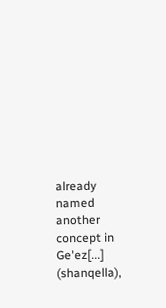already named another concept in Ge'ez[...] (shanqella),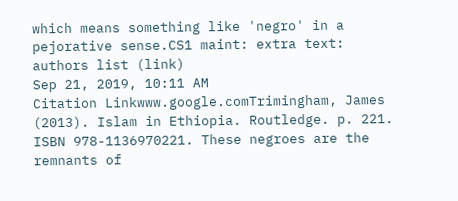which means something like 'negro' in a pejorative sense.CS1 maint: extra text: authors list (link)
Sep 21, 2019, 10:11 AM
Citation Linkwww.google.comTrimingham, James (2013). Islam in Ethiopia. Routledge. p. 221. ISBN 978-1136970221. These negroes are the remnants of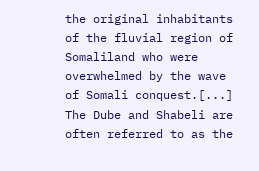the original inhabitants of the fluvial region of Somaliland who were overwhelmed by the wave of Somali conquest.[...] The Dube and Shabeli are often referred to as the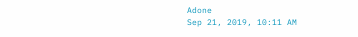Adone
Sep 21, 2019, 10:11 AM